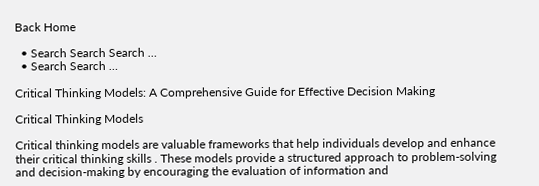Back Home

  • Search Search Search …
  • Search Search …

Critical Thinking Models: A Comprehensive Guide for Effective Decision Making

Critical Thinking Models

Critical thinking models are valuable frameworks that help individuals develop and enhance their critical thinking skills . These models provide a structured approach to problem-solving and decision-making by encouraging the evaluation of information and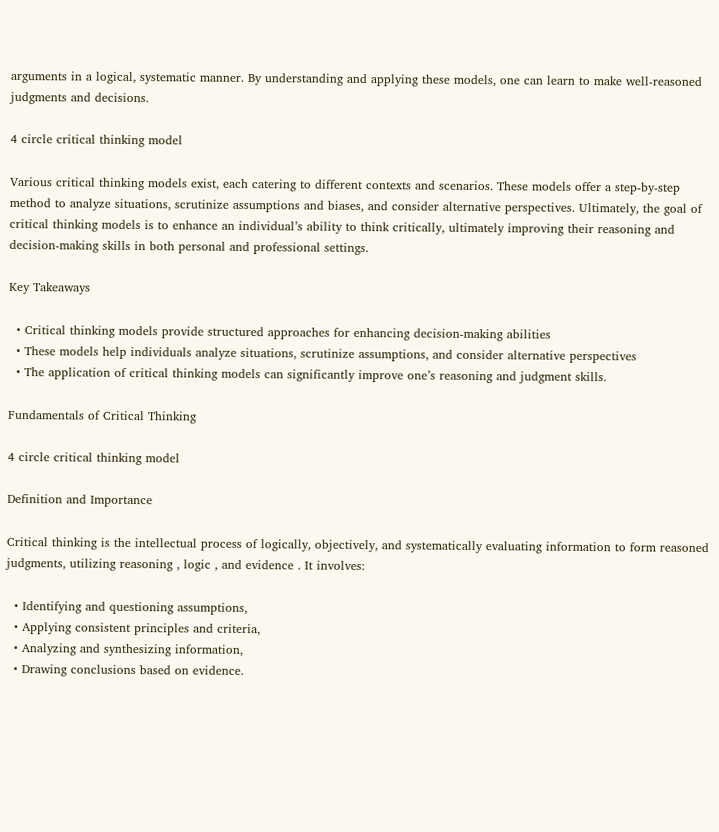arguments in a logical, systematic manner. By understanding and applying these models, one can learn to make well-reasoned judgments and decisions.

4 circle critical thinking model

Various critical thinking models exist, each catering to different contexts and scenarios. These models offer a step-by-step method to analyze situations, scrutinize assumptions and biases, and consider alternative perspectives. Ultimately, the goal of critical thinking models is to enhance an individual’s ability to think critically, ultimately improving their reasoning and decision-making skills in both personal and professional settings.

Key Takeaways

  • Critical thinking models provide structured approaches for enhancing decision-making abilities
  • These models help individuals analyze situations, scrutinize assumptions, and consider alternative perspectives
  • The application of critical thinking models can significantly improve one’s reasoning and judgment skills.

Fundamentals of Critical Thinking

4 circle critical thinking model

Definition and Importance

Critical thinking is the intellectual process of logically, objectively, and systematically evaluating information to form reasoned judgments, utilizing reasoning , logic , and evidence . It involves:

  • Identifying and questioning assumptions,
  • Applying consistent principles and criteria,
  • Analyzing and synthesizing information,
  • Drawing conclusions based on evidence.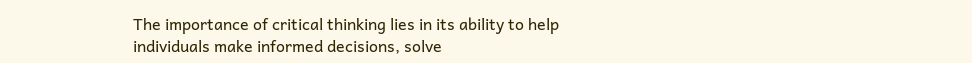The importance of critical thinking lies in its ability to help individuals make informed decisions, solve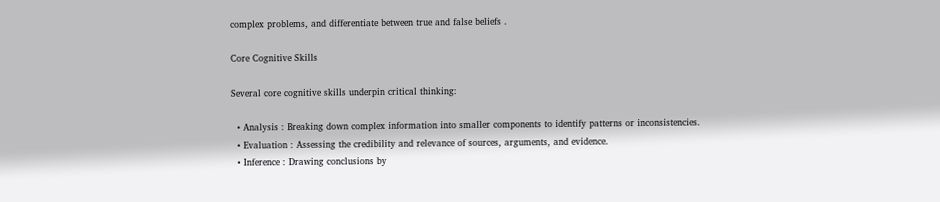complex problems, and differentiate between true and false beliefs .

Core Cognitive Skills

Several core cognitive skills underpin critical thinking:

  • Analysis : Breaking down complex information into smaller components to identify patterns or inconsistencies.
  • Evaluation : Assessing the credibility and relevance of sources, arguments, and evidence.
  • Inference : Drawing conclusions by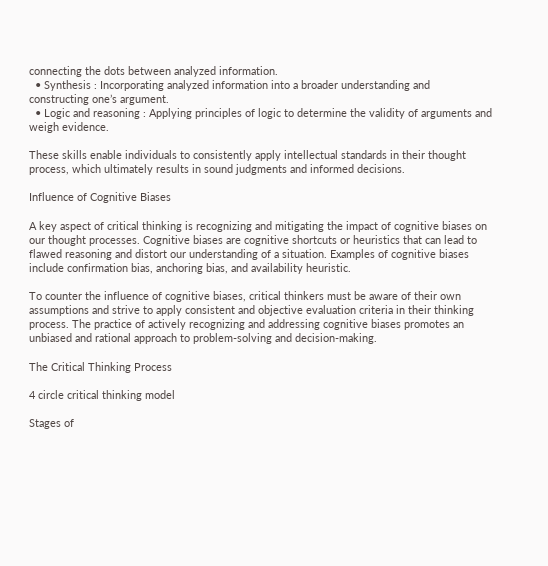connecting the dots between analyzed information.
  • Synthesis : Incorporating analyzed information into a broader understanding and constructing one’s argument.
  • Logic and reasoning : Applying principles of logic to determine the validity of arguments and weigh evidence.

These skills enable individuals to consistently apply intellectual standards in their thought process, which ultimately results in sound judgments and informed decisions.

Influence of Cognitive Biases

A key aspect of critical thinking is recognizing and mitigating the impact of cognitive biases on our thought processes. Cognitive biases are cognitive shortcuts or heuristics that can lead to flawed reasoning and distort our understanding of a situation. Examples of cognitive biases include confirmation bias, anchoring bias, and availability heuristic.

To counter the influence of cognitive biases, critical thinkers must be aware of their own assumptions and strive to apply consistent and objective evaluation criteria in their thinking process. The practice of actively recognizing and addressing cognitive biases promotes an unbiased and rational approach to problem-solving and decision-making.

The Critical Thinking Process

4 circle critical thinking model

Stages of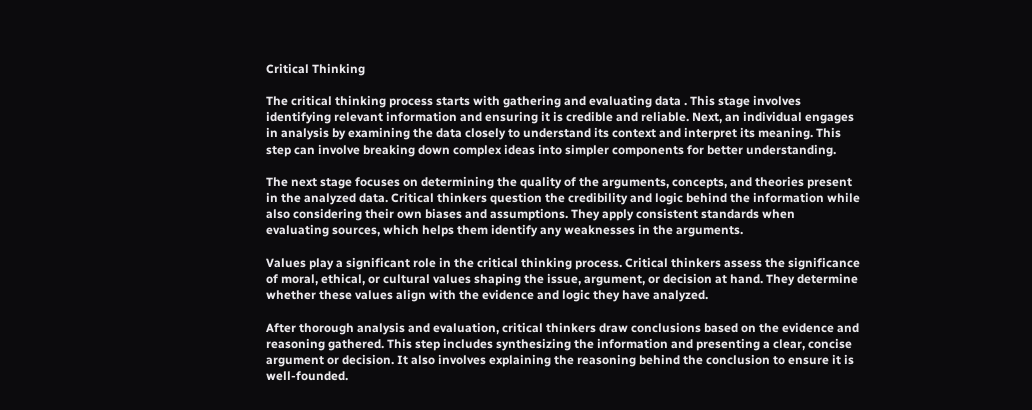Critical Thinking

The critical thinking process starts with gathering and evaluating data . This stage involves identifying relevant information and ensuring it is credible and reliable. Next, an individual engages in analysis by examining the data closely to understand its context and interpret its meaning. This step can involve breaking down complex ideas into simpler components for better understanding.

The next stage focuses on determining the quality of the arguments, concepts, and theories present in the analyzed data. Critical thinkers question the credibility and logic behind the information while also considering their own biases and assumptions. They apply consistent standards when evaluating sources, which helps them identify any weaknesses in the arguments.

Values play a significant role in the critical thinking process. Critical thinkers assess the significance of moral, ethical, or cultural values shaping the issue, argument, or decision at hand. They determine whether these values align with the evidence and logic they have analyzed.

After thorough analysis and evaluation, critical thinkers draw conclusions based on the evidence and reasoning gathered. This step includes synthesizing the information and presenting a clear, concise argument or decision. It also involves explaining the reasoning behind the conclusion to ensure it is well-founded.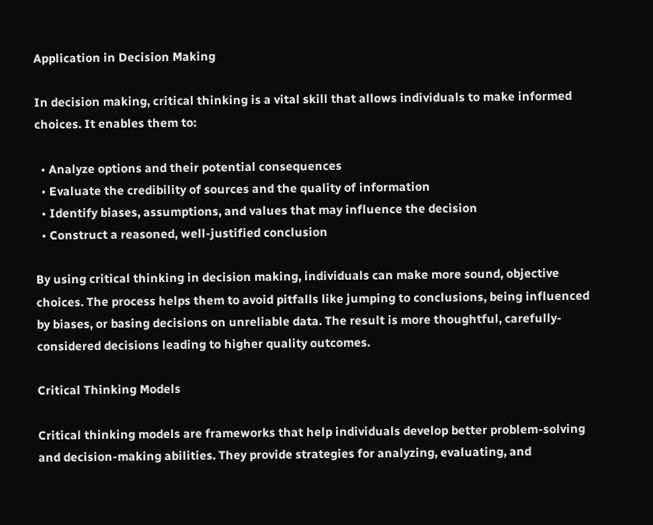Application in Decision Making

In decision making, critical thinking is a vital skill that allows individuals to make informed choices. It enables them to:

  • Analyze options and their potential consequences
  • Evaluate the credibility of sources and the quality of information
  • Identify biases, assumptions, and values that may influence the decision
  • Construct a reasoned, well-justified conclusion

By using critical thinking in decision making, individuals can make more sound, objective choices. The process helps them to avoid pitfalls like jumping to conclusions, being influenced by biases, or basing decisions on unreliable data. The result is more thoughtful, carefully-considered decisions leading to higher quality outcomes.

Critical Thinking Models

Critical thinking models are frameworks that help individuals develop better problem-solving and decision-making abilities. They provide strategies for analyzing, evaluating, and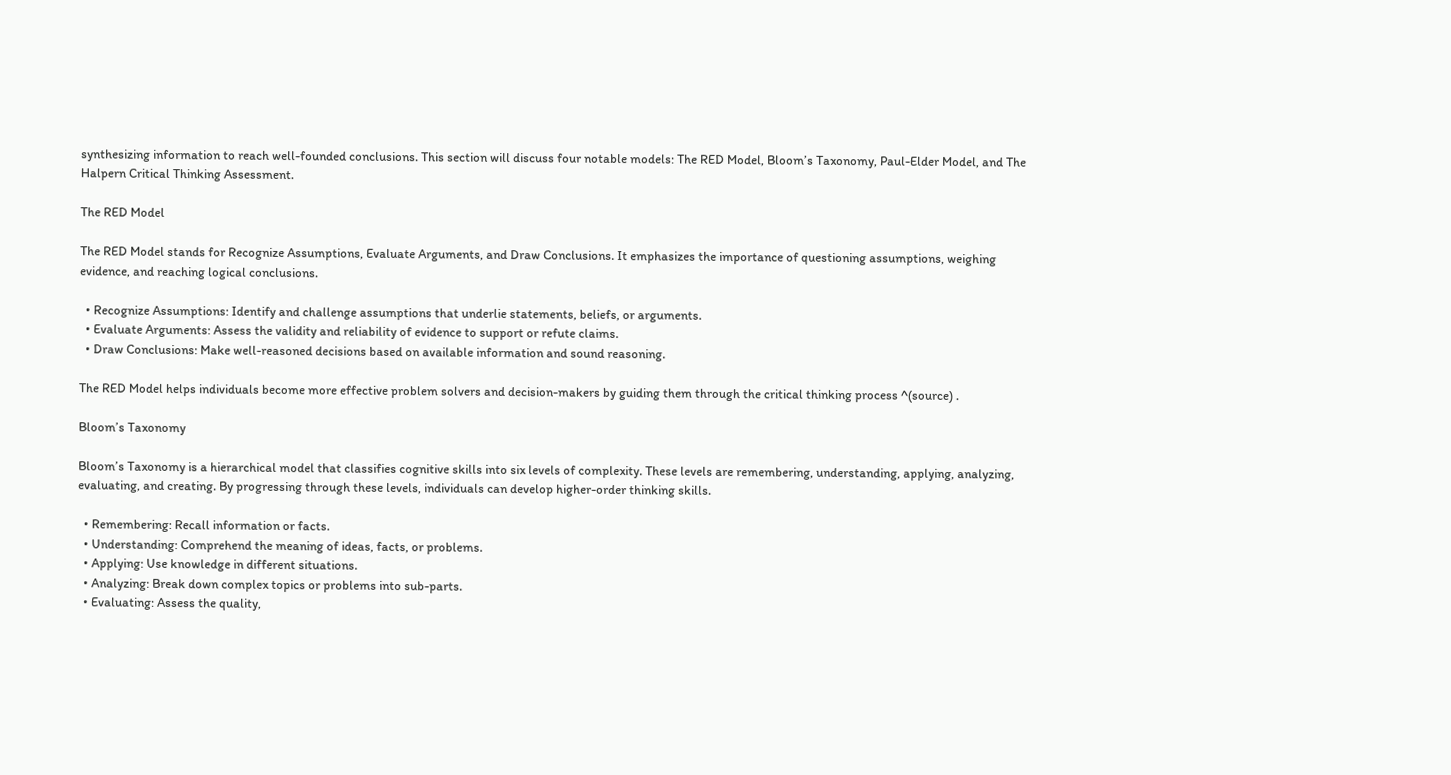synthesizing information to reach well-founded conclusions. This section will discuss four notable models: The RED Model, Bloom’s Taxonomy, Paul-Elder Model, and The Halpern Critical Thinking Assessment.

The RED Model

The RED Model stands for Recognize Assumptions, Evaluate Arguments, and Draw Conclusions. It emphasizes the importance of questioning assumptions, weighing evidence, and reaching logical conclusions.

  • Recognize Assumptions: Identify and challenge assumptions that underlie statements, beliefs, or arguments.
  • Evaluate Arguments: Assess the validity and reliability of evidence to support or refute claims.
  • Draw Conclusions: Make well-reasoned decisions based on available information and sound reasoning.

The RED Model helps individuals become more effective problem solvers and decision-makers by guiding them through the critical thinking process ^(source) .

Bloom’s Taxonomy

Bloom’s Taxonomy is a hierarchical model that classifies cognitive skills into six levels of complexity. These levels are remembering, understanding, applying, analyzing, evaluating, and creating. By progressing through these levels, individuals can develop higher-order thinking skills.

  • Remembering: Recall information or facts.
  • Understanding: Comprehend the meaning of ideas, facts, or problems.
  • Applying: Use knowledge in different situations.
  • Analyzing: Break down complex topics or problems into sub-parts.
  • Evaluating: Assess the quality,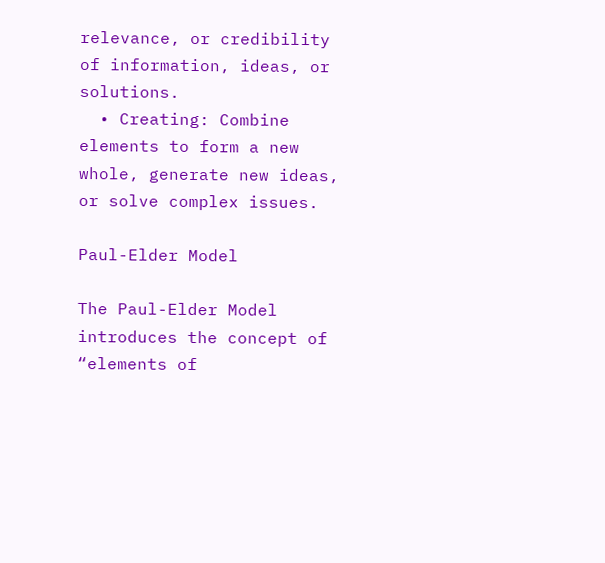relevance, or credibility of information, ideas, or solutions.
  • Creating: Combine elements to form a new whole, generate new ideas, or solve complex issues.

Paul-Elder Model

The Paul-Elder Model introduces the concept of “elements of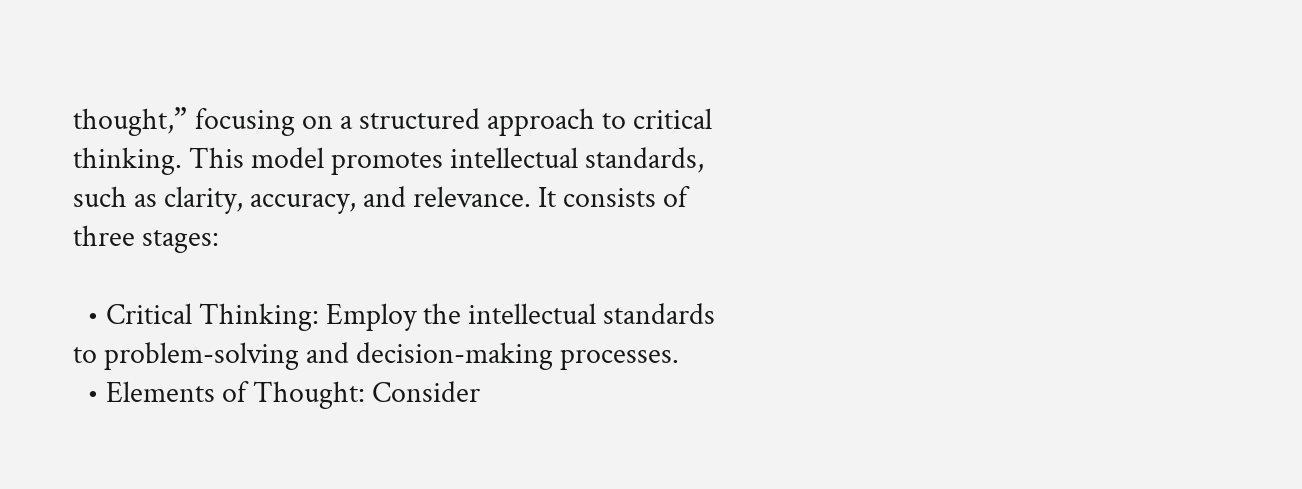thought,” focusing on a structured approach to critical thinking. This model promotes intellectual standards, such as clarity, accuracy, and relevance. It consists of three stages:

  • Critical Thinking: Employ the intellectual standards to problem-solving and decision-making processes.
  • Elements of Thought: Consider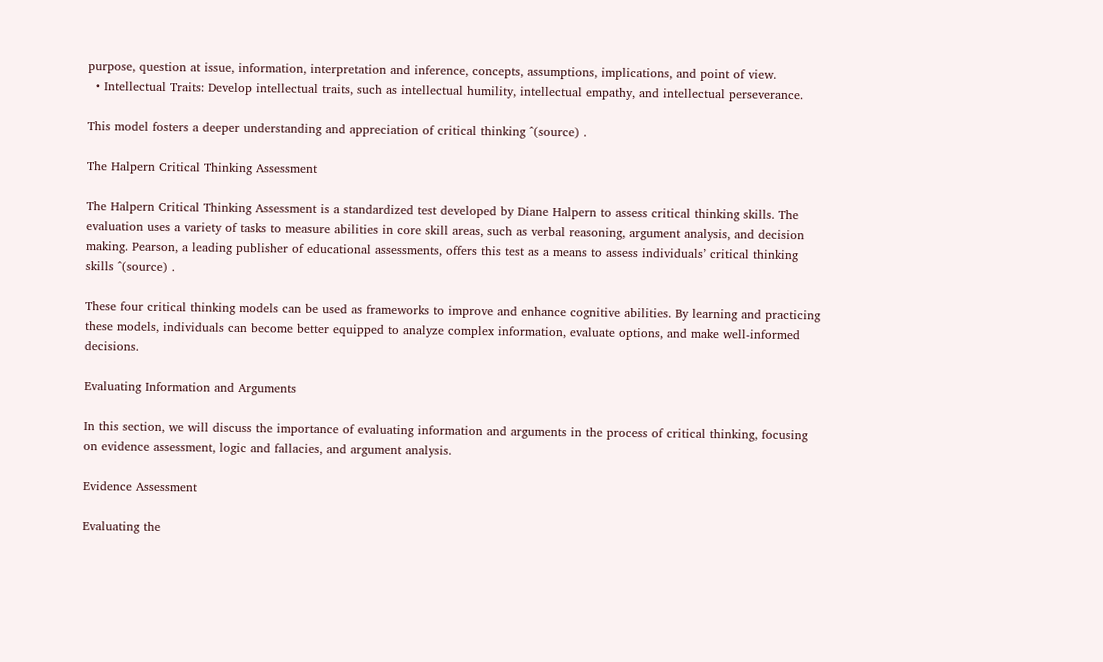purpose, question at issue, information, interpretation and inference, concepts, assumptions, implications, and point of view.
  • Intellectual Traits: Develop intellectual traits, such as intellectual humility, intellectual empathy, and intellectual perseverance.

This model fosters a deeper understanding and appreciation of critical thinking ^(source) .

The Halpern Critical Thinking Assessment

The Halpern Critical Thinking Assessment is a standardized test developed by Diane Halpern to assess critical thinking skills. The evaluation uses a variety of tasks to measure abilities in core skill areas, such as verbal reasoning, argument analysis, and decision making. Pearson, a leading publisher of educational assessments, offers this test as a means to assess individuals’ critical thinking skills ^(source) .

These four critical thinking models can be used as frameworks to improve and enhance cognitive abilities. By learning and practicing these models, individuals can become better equipped to analyze complex information, evaluate options, and make well-informed decisions.

Evaluating Information and Arguments

In this section, we will discuss the importance of evaluating information and arguments in the process of critical thinking, focusing on evidence assessment, logic and fallacies, and argument analysis.

Evidence Assessment

Evaluating the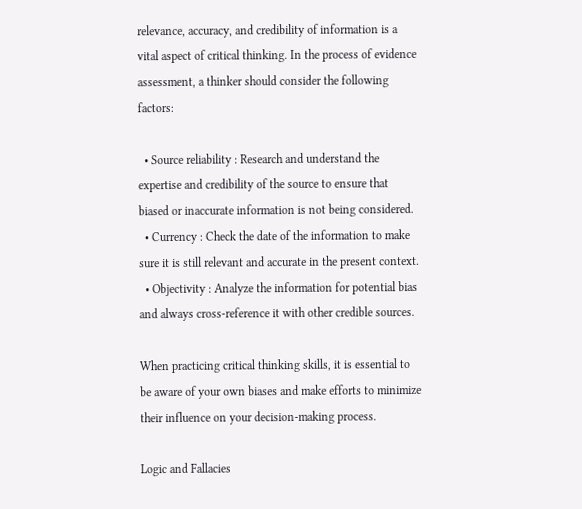relevance, accuracy, and credibility of information is a vital aspect of critical thinking. In the process of evidence assessment, a thinker should consider the following factors:

  • Source reliability : Research and understand the expertise and credibility of the source to ensure that biased or inaccurate information is not being considered.
  • Currency : Check the date of the information to make sure it is still relevant and accurate in the present context.
  • Objectivity : Analyze the information for potential bias and always cross-reference it with other credible sources.

When practicing critical thinking skills, it is essential to be aware of your own biases and make efforts to minimize their influence on your decision-making process.

Logic and Fallacies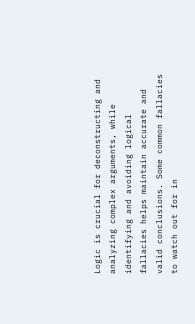Logic is crucial for deconstructing and analyzing complex arguments, while identifying and avoiding logical fallacies helps maintain accurate and valid conclusions. Some common fallacies to watch out for in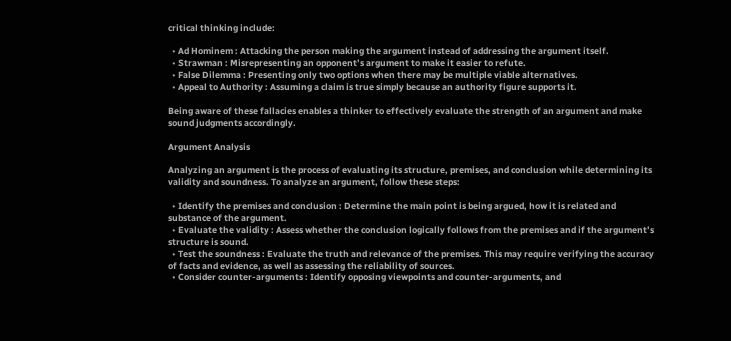critical thinking include:

  • Ad Hominem : Attacking the person making the argument instead of addressing the argument itself.
  • Strawman : Misrepresenting an opponent’s argument to make it easier to refute.
  • False Dilemma : Presenting only two options when there may be multiple viable alternatives.
  • Appeal to Authority : Assuming a claim is true simply because an authority figure supports it.

Being aware of these fallacies enables a thinker to effectively evaluate the strength of an argument and make sound judgments accordingly.

Argument Analysis

Analyzing an argument is the process of evaluating its structure, premises, and conclusion while determining its validity and soundness. To analyze an argument, follow these steps:

  • Identify the premises and conclusion : Determine the main point is being argued, how it is related and substance of the argument.
  • Evaluate the validity : Assess whether the conclusion logically follows from the premises and if the argument’s structure is sound.
  • Test the soundness : Evaluate the truth and relevance of the premises. This may require verifying the accuracy of facts and evidence, as well as assessing the reliability of sources.
  • Consider counter-arguments : Identify opposing viewpoints and counter-arguments, and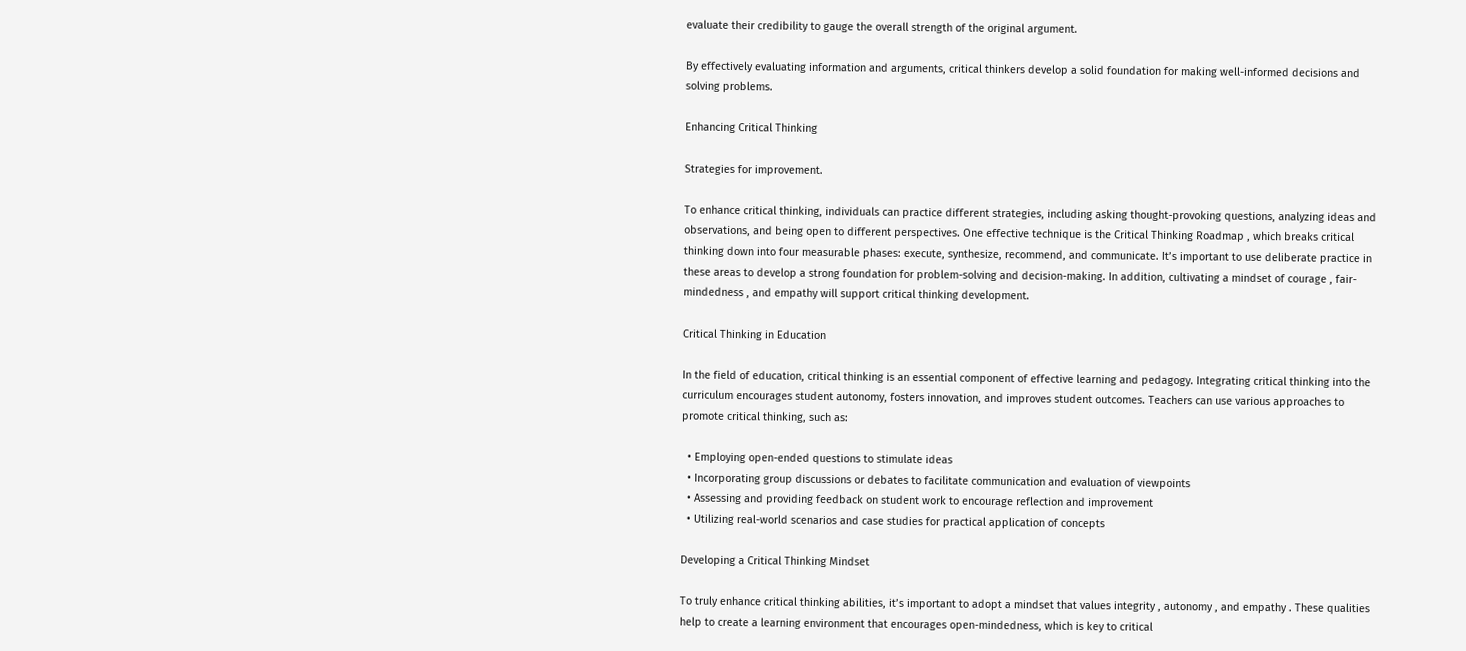evaluate their credibility to gauge the overall strength of the original argument.

By effectively evaluating information and arguments, critical thinkers develop a solid foundation for making well-informed decisions and solving problems.

Enhancing Critical Thinking

Strategies for improvement.

To enhance critical thinking, individuals can practice different strategies, including asking thought-provoking questions, analyzing ideas and observations, and being open to different perspectives. One effective technique is the Critical Thinking Roadmap , which breaks critical thinking down into four measurable phases: execute, synthesize, recommend, and communicate. It’s important to use deliberate practice in these areas to develop a strong foundation for problem-solving and decision-making. In addition, cultivating a mindset of courage , fair-mindedness , and empathy will support critical thinking development.

Critical Thinking in Education

In the field of education, critical thinking is an essential component of effective learning and pedagogy. Integrating critical thinking into the curriculum encourages student autonomy, fosters innovation, and improves student outcomes. Teachers can use various approaches to promote critical thinking, such as:

  • Employing open-ended questions to stimulate ideas
  • Incorporating group discussions or debates to facilitate communication and evaluation of viewpoints
  • Assessing and providing feedback on student work to encourage reflection and improvement
  • Utilizing real-world scenarios and case studies for practical application of concepts

Developing a Critical Thinking Mindset

To truly enhance critical thinking abilities, it’s important to adopt a mindset that values integrity , autonomy , and empathy . These qualities help to create a learning environment that encourages open-mindedness, which is key to critical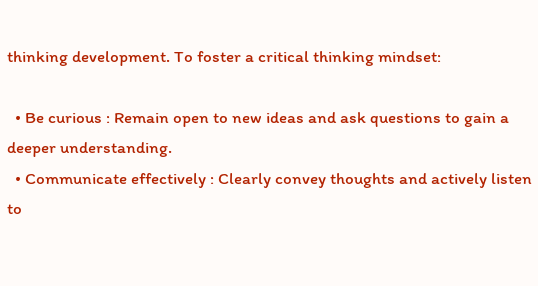thinking development. To foster a critical thinking mindset:

  • Be curious : Remain open to new ideas and ask questions to gain a deeper understanding.
  • Communicate effectively : Clearly convey thoughts and actively listen to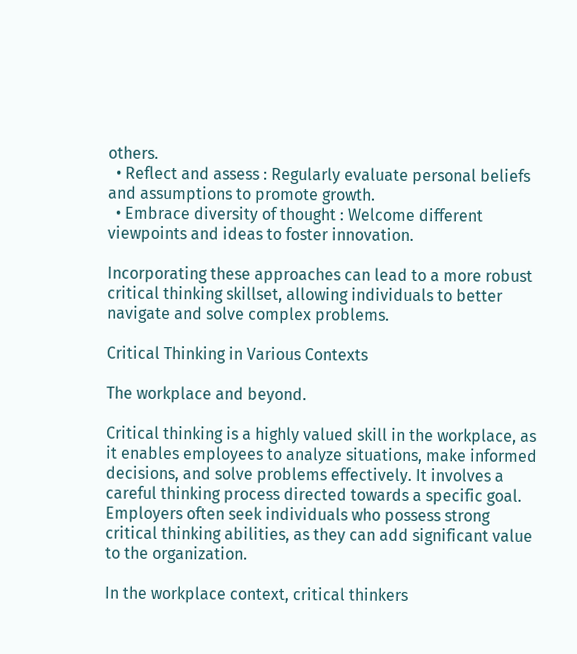others.
  • Reflect and assess : Regularly evaluate personal beliefs and assumptions to promote growth.
  • Embrace diversity of thought : Welcome different viewpoints and ideas to foster innovation.

Incorporating these approaches can lead to a more robust critical thinking skillset, allowing individuals to better navigate and solve complex problems.

Critical Thinking in Various Contexts

The workplace and beyond.

Critical thinking is a highly valued skill in the workplace, as it enables employees to analyze situations, make informed decisions, and solve problems effectively. It involves a careful thinking process directed towards a specific goal. Employers often seek individuals who possess strong critical thinking abilities, as they can add significant value to the organization.

In the workplace context, critical thinkers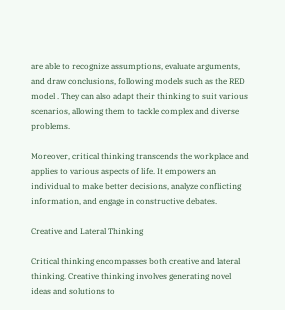are able to recognize assumptions, evaluate arguments, and draw conclusions, following models such as the RED model . They can also adapt their thinking to suit various scenarios, allowing them to tackle complex and diverse problems.

Moreover, critical thinking transcends the workplace and applies to various aspects of life. It empowers an individual to make better decisions, analyze conflicting information, and engage in constructive debates.

Creative and Lateral Thinking

Critical thinking encompasses both creative and lateral thinking. Creative thinking involves generating novel ideas and solutions to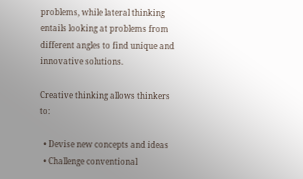problems, while lateral thinking entails looking at problems from different angles to find unique and innovative solutions.

Creative thinking allows thinkers to:

  • Devise new concepts and ideas
  • Challenge conventional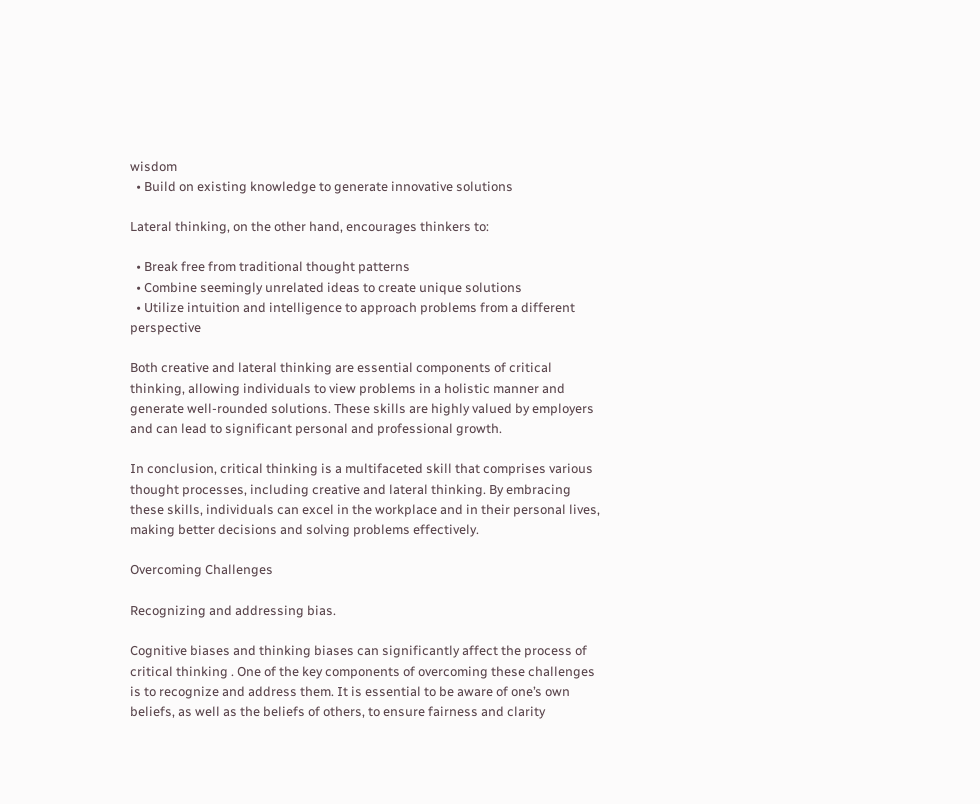wisdom
  • Build on existing knowledge to generate innovative solutions

Lateral thinking, on the other hand, encourages thinkers to:

  • Break free from traditional thought patterns
  • Combine seemingly unrelated ideas to create unique solutions
  • Utilize intuition and intelligence to approach problems from a different perspective

Both creative and lateral thinking are essential components of critical thinking, allowing individuals to view problems in a holistic manner and generate well-rounded solutions. These skills are highly valued by employers and can lead to significant personal and professional growth.

In conclusion, critical thinking is a multifaceted skill that comprises various thought processes, including creative and lateral thinking. By embracing these skills, individuals can excel in the workplace and in their personal lives, making better decisions and solving problems effectively.

Overcoming Challenges

Recognizing and addressing bias.

Cognitive biases and thinking biases can significantly affect the process of critical thinking . One of the key components of overcoming these challenges is to recognize and address them. It is essential to be aware of one’s own beliefs, as well as the beliefs of others, to ensure fairness and clarity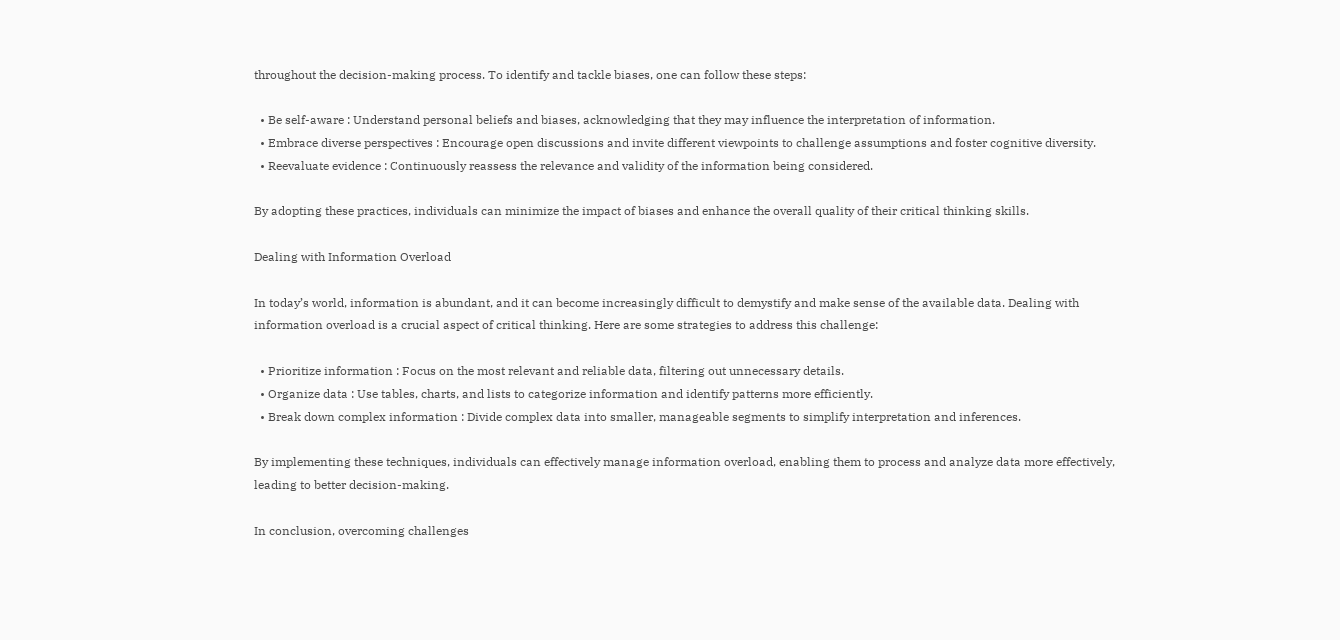throughout the decision-making process. To identify and tackle biases, one can follow these steps:

  • Be self-aware : Understand personal beliefs and biases, acknowledging that they may influence the interpretation of information.
  • Embrace diverse perspectives : Encourage open discussions and invite different viewpoints to challenge assumptions and foster cognitive diversity.
  • Reevaluate evidence : Continuously reassess the relevance and validity of the information being considered.

By adopting these practices, individuals can minimize the impact of biases and enhance the overall quality of their critical thinking skills.

Dealing with Information Overload

In today’s world, information is abundant, and it can become increasingly difficult to demystify and make sense of the available data. Dealing with information overload is a crucial aspect of critical thinking. Here are some strategies to address this challenge:

  • Prioritize information : Focus on the most relevant and reliable data, filtering out unnecessary details.
  • Organize data : Use tables, charts, and lists to categorize information and identify patterns more efficiently.
  • Break down complex information : Divide complex data into smaller, manageable segments to simplify interpretation and inferences.

By implementing these techniques, individuals can effectively manage information overload, enabling them to process and analyze data more effectively, leading to better decision-making.

In conclusion, overcoming challenges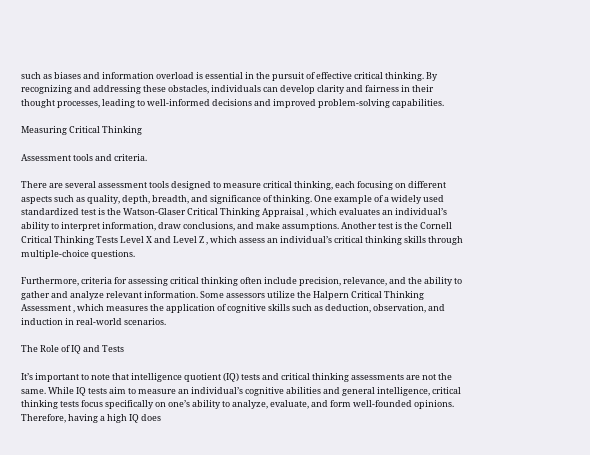such as biases and information overload is essential in the pursuit of effective critical thinking. By recognizing and addressing these obstacles, individuals can develop clarity and fairness in their thought processes, leading to well-informed decisions and improved problem-solving capabilities.

Measuring Critical Thinking

Assessment tools and criteria.

There are several assessment tools designed to measure critical thinking, each focusing on different aspects such as quality, depth, breadth, and significance of thinking. One example of a widely used standardized test is the Watson-Glaser Critical Thinking Appraisal , which evaluates an individual’s ability to interpret information, draw conclusions, and make assumptions. Another test is the Cornell Critical Thinking Tests Level X and Level Z , which assess an individual’s critical thinking skills through multiple-choice questions.

Furthermore, criteria for assessing critical thinking often include precision, relevance, and the ability to gather and analyze relevant information. Some assessors utilize the Halpern Critical Thinking Assessment , which measures the application of cognitive skills such as deduction, observation, and induction in real-world scenarios.

The Role of IQ and Tests

It’s important to note that intelligence quotient (IQ) tests and critical thinking assessments are not the same. While IQ tests aim to measure an individual’s cognitive abilities and general intelligence, critical thinking tests focus specifically on one’s ability to analyze, evaluate, and form well-founded opinions. Therefore, having a high IQ does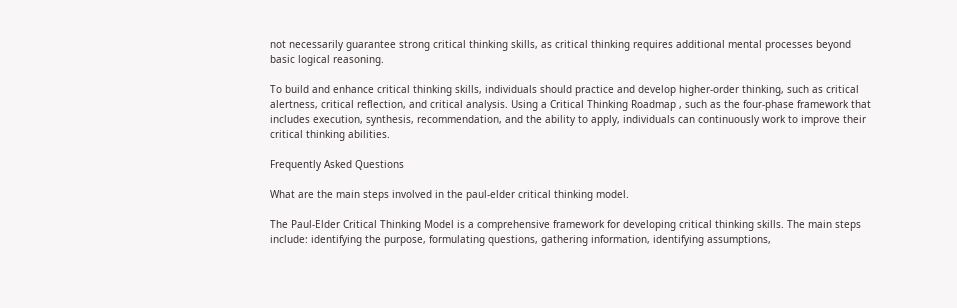not necessarily guarantee strong critical thinking skills, as critical thinking requires additional mental processes beyond basic logical reasoning.

To build and enhance critical thinking skills, individuals should practice and develop higher-order thinking, such as critical alertness, critical reflection, and critical analysis. Using a Critical Thinking Roadmap , such as the four-phase framework that includes execution, synthesis, recommendation, and the ability to apply, individuals can continuously work to improve their critical thinking abilities.

Frequently Asked Questions

What are the main steps involved in the paul-elder critical thinking model.

The Paul-Elder Critical Thinking Model is a comprehensive framework for developing critical thinking skills. The main steps include: identifying the purpose, formulating questions, gathering information, identifying assumptions,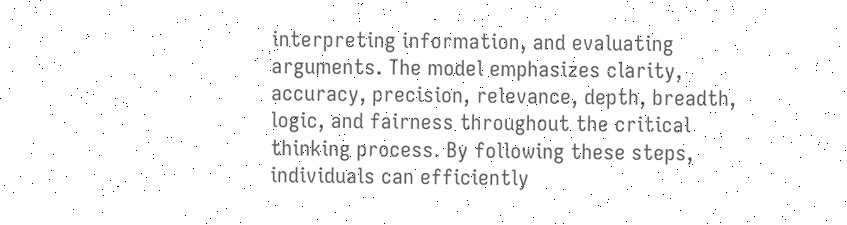interpreting information, and evaluating arguments. The model emphasizes clarity, accuracy, precision, relevance, depth, breadth, logic, and fairness throughout the critical thinking process. By following these steps, individuals can efficiently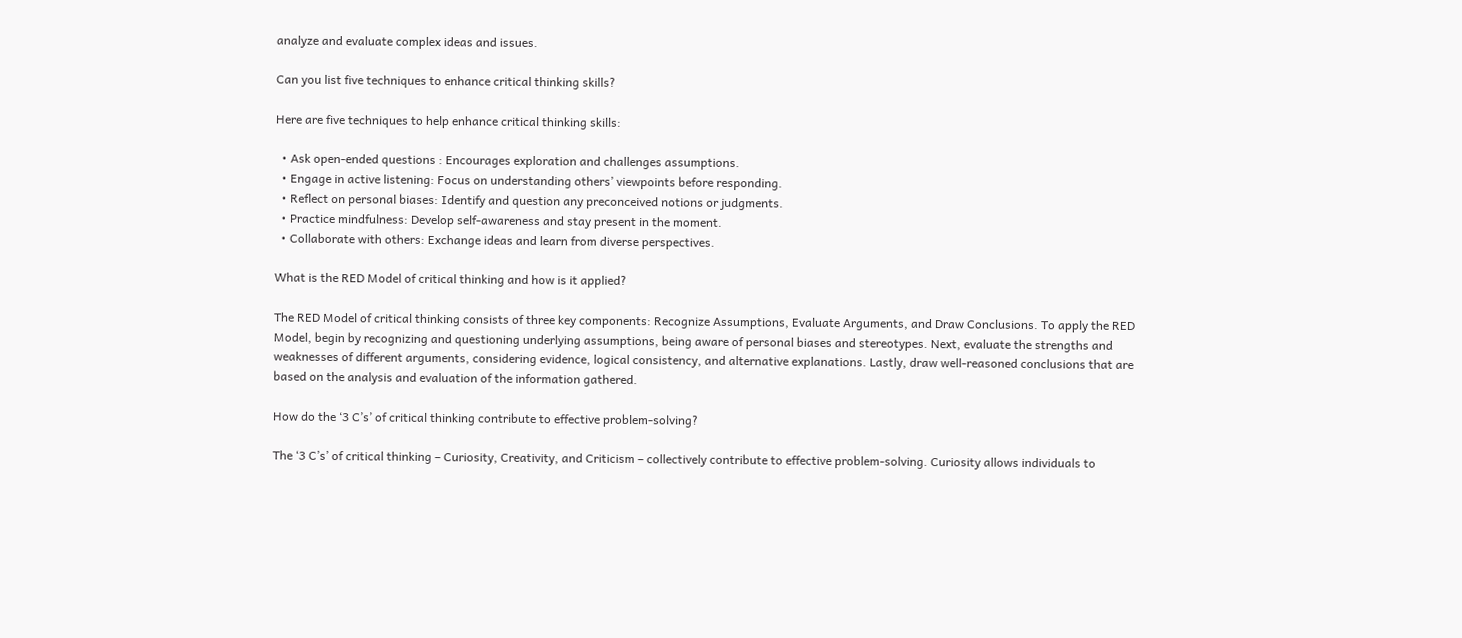analyze and evaluate complex ideas and issues.

Can you list five techniques to enhance critical thinking skills?

Here are five techniques to help enhance critical thinking skills:

  • Ask open-ended questions : Encourages exploration and challenges assumptions.
  • Engage in active listening: Focus on understanding others’ viewpoints before responding.
  • Reflect on personal biases: Identify and question any preconceived notions or judgments.
  • Practice mindfulness: Develop self-awareness and stay present in the moment.
  • Collaborate with others: Exchange ideas and learn from diverse perspectives.

What is the RED Model of critical thinking and how is it applied?

The RED Model of critical thinking consists of three key components: Recognize Assumptions, Evaluate Arguments, and Draw Conclusions. To apply the RED Model, begin by recognizing and questioning underlying assumptions, being aware of personal biases and stereotypes. Next, evaluate the strengths and weaknesses of different arguments, considering evidence, logical consistency, and alternative explanations. Lastly, draw well-reasoned conclusions that are based on the analysis and evaluation of the information gathered.

How do the ‘3 C’s’ of critical thinking contribute to effective problem-solving?

The ‘3 C’s’ of critical thinking – Curiosity, Creativity, and Criticism – collectively contribute to effective problem-solving. Curiosity allows individuals to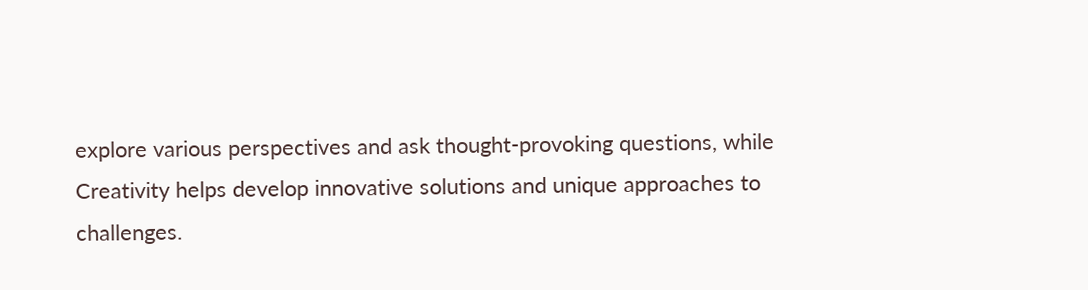explore various perspectives and ask thought-provoking questions, while Creativity helps develop innovative solutions and unique approaches to challenges.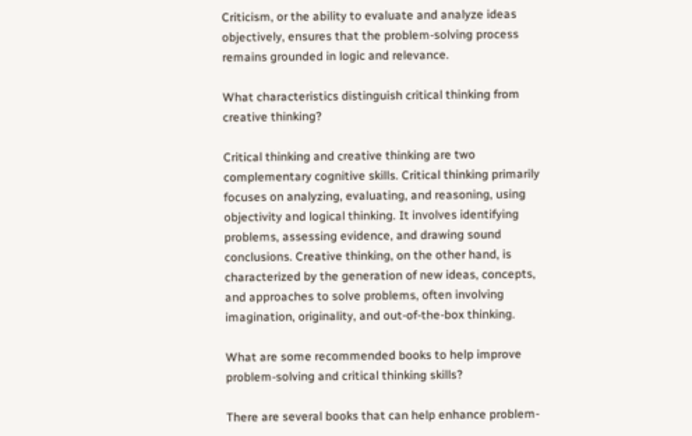Criticism, or the ability to evaluate and analyze ideas objectively, ensures that the problem-solving process remains grounded in logic and relevance.

What characteristics distinguish critical thinking from creative thinking?

Critical thinking and creative thinking are two complementary cognitive skills. Critical thinking primarily focuses on analyzing, evaluating, and reasoning, using objectivity and logical thinking. It involves identifying problems, assessing evidence, and drawing sound conclusions. Creative thinking, on the other hand, is characterized by the generation of new ideas, concepts, and approaches to solve problems, often involving imagination, originality, and out-of-the-box thinking.

What are some recommended books to help improve problem-solving and critical thinking skills?

There are several books that can help enhance problem-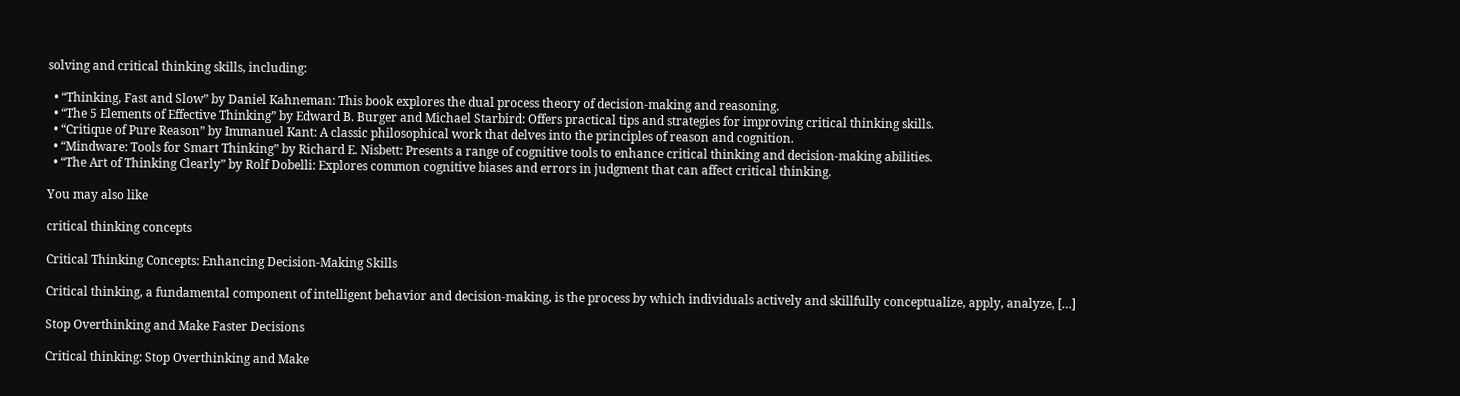solving and critical thinking skills, including:

  • “Thinking, Fast and Slow” by Daniel Kahneman: This book explores the dual process theory of decision-making and reasoning.
  • “The 5 Elements of Effective Thinking” by Edward B. Burger and Michael Starbird: Offers practical tips and strategies for improving critical thinking skills.
  • “Critique of Pure Reason” by Immanuel Kant: A classic philosophical work that delves into the principles of reason and cognition.
  • “Mindware: Tools for Smart Thinking” by Richard E. Nisbett: Presents a range of cognitive tools to enhance critical thinking and decision-making abilities.
  • “The Art of Thinking Clearly” by Rolf Dobelli: Explores common cognitive biases and errors in judgment that can affect critical thinking.

You may also like

critical thinking concepts

Critical Thinking Concepts: Enhancing Decision-Making Skills

Critical thinking, a fundamental component of intelligent behavior and decision-making, is the process by which individuals actively and skillfully conceptualize, apply, analyze, […]

Stop Overthinking and Make Faster Decisions

Critical thinking: Stop Overthinking and Make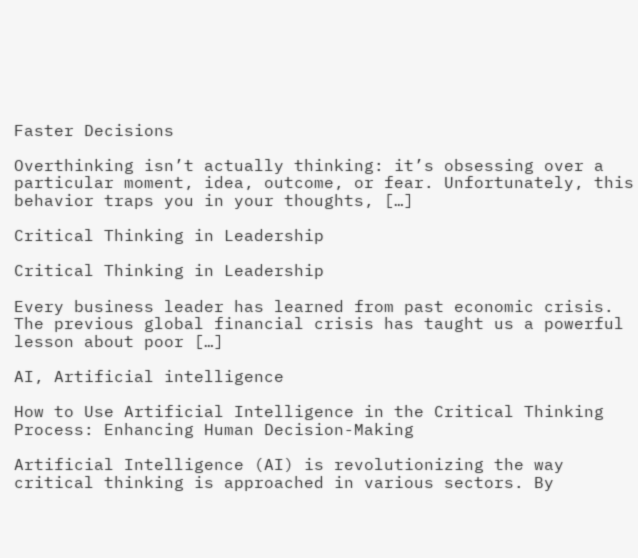Faster Decisions

Overthinking isn’t actually thinking: it’s obsessing over a particular moment, idea, outcome, or fear. Unfortunately, this behavior traps you in your thoughts, […]

Critical Thinking in Leadership

Critical Thinking in Leadership

Every business leader has learned from past economic crisis. The previous global financial crisis has taught us a powerful lesson about poor […]

AI, Artificial intelligence

How to Use Artificial Intelligence in the Critical Thinking Process: Enhancing Human Decision-Making

Artificial Intelligence (AI) is revolutionizing the way critical thinking is approached in various sectors. By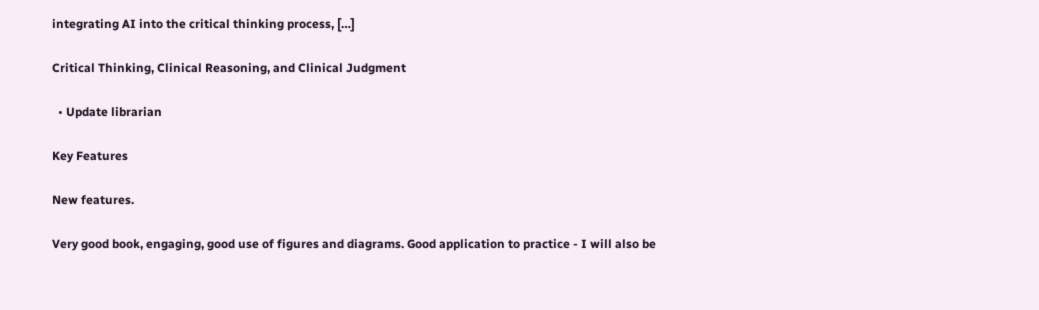integrating AI into the critical thinking process, […]

Critical Thinking, Clinical Reasoning, and Clinical Judgment

  • Update librarian

Key Features

New features.

Very good book, engaging, good use of figures and diagrams. Good application to practice - I will also be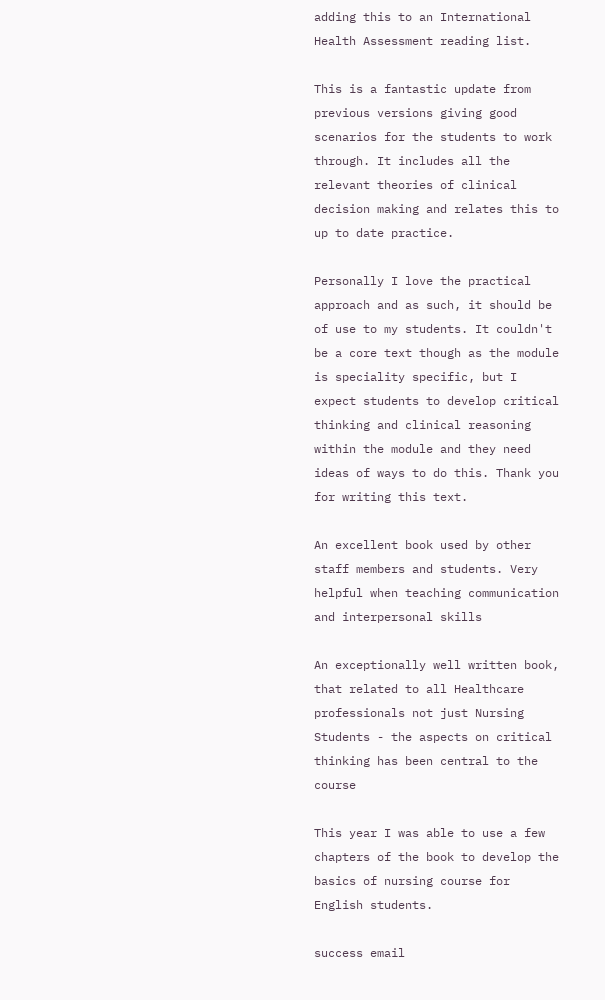adding this to an International Health Assessment reading list.

This is a fantastic update from previous versions giving good scenarios for the students to work through. It includes all the relevant theories of clinical decision making and relates this to up to date practice.

Personally I love the practical approach and as such, it should be of use to my students. It couldn't be a core text though as the module is speciality specific, but I expect students to develop critical thinking and clinical reasoning within the module and they need ideas of ways to do this. Thank you for writing this text.

An excellent book used by other staff members and students. Very helpful when teaching communication and interpersonal skills

An exceptionally well written book, that related to all Healthcare professionals not just Nursing Students - the aspects on critical thinking has been central to the course

This year I was able to use a few chapters of the book to develop the basics of nursing course for English students.

success email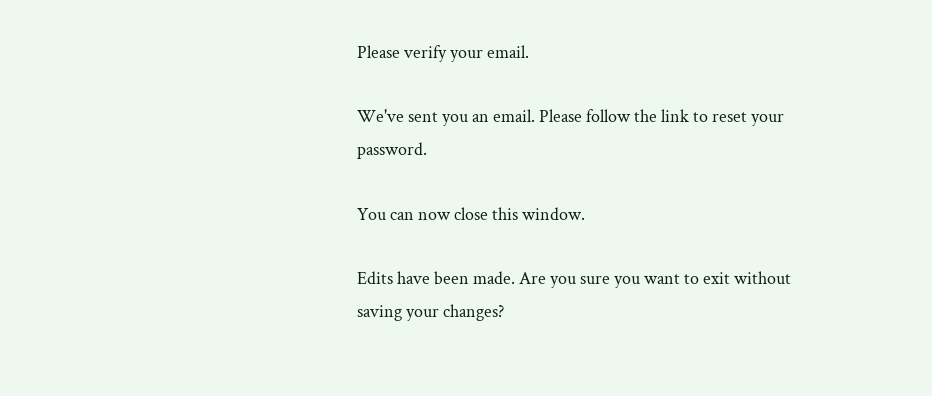Please verify your email.

We've sent you an email. Please follow the link to reset your password.

You can now close this window.

Edits have been made. Are you sure you want to exit without saving your changes?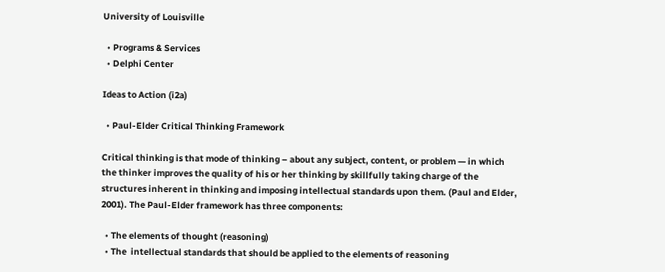University of Louisville

  • Programs & Services
  • Delphi Center

Ideas to Action (i2a)

  • Paul-Elder Critical Thinking Framework

Critical thinking is that mode of thinking – about any subject, content, or problem — in which the thinker improves the quality of his or her thinking by skillfully taking charge of the structures inherent in thinking and imposing intellectual standards upon them. (Paul and Elder, 2001). The Paul-Elder framework has three components:

  • The elements of thought (reasoning)
  • The  intellectual standards that should be applied to the elements of reasoning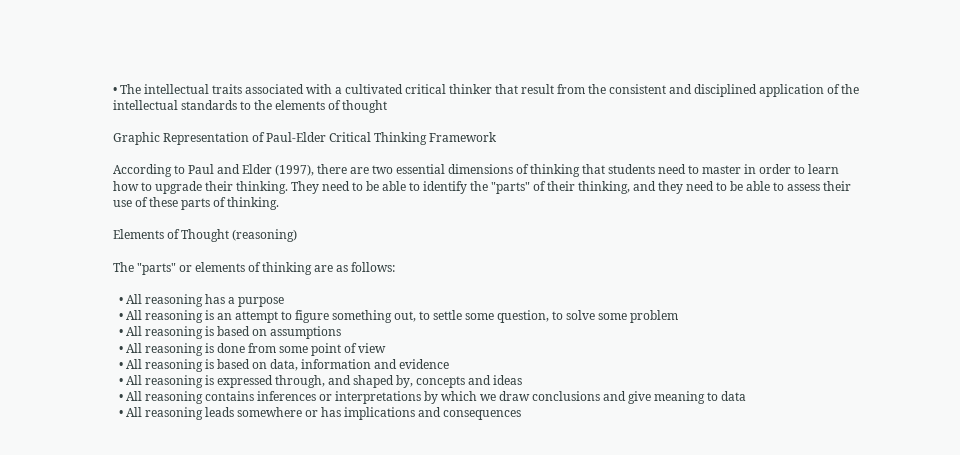• The intellectual traits associated with a cultivated critical thinker that result from the consistent and disciplined application of the intellectual standards to the elements of thought

Graphic Representation of Paul-Elder Critical Thinking Framework

According to Paul and Elder (1997), there are two essential dimensions of thinking that students need to master in order to learn how to upgrade their thinking. They need to be able to identify the "parts" of their thinking, and they need to be able to assess their use of these parts of thinking.

Elements of Thought (reasoning)

The "parts" or elements of thinking are as follows:

  • All reasoning has a purpose
  • All reasoning is an attempt to figure something out, to settle some question, to solve some problem
  • All reasoning is based on assumptions
  • All reasoning is done from some point of view
  • All reasoning is based on data, information and evidence
  • All reasoning is expressed through, and shaped by, concepts and ideas
  • All reasoning contains inferences or interpretations by which we draw conclusions and give meaning to data
  • All reasoning leads somewhere or has implications and consequences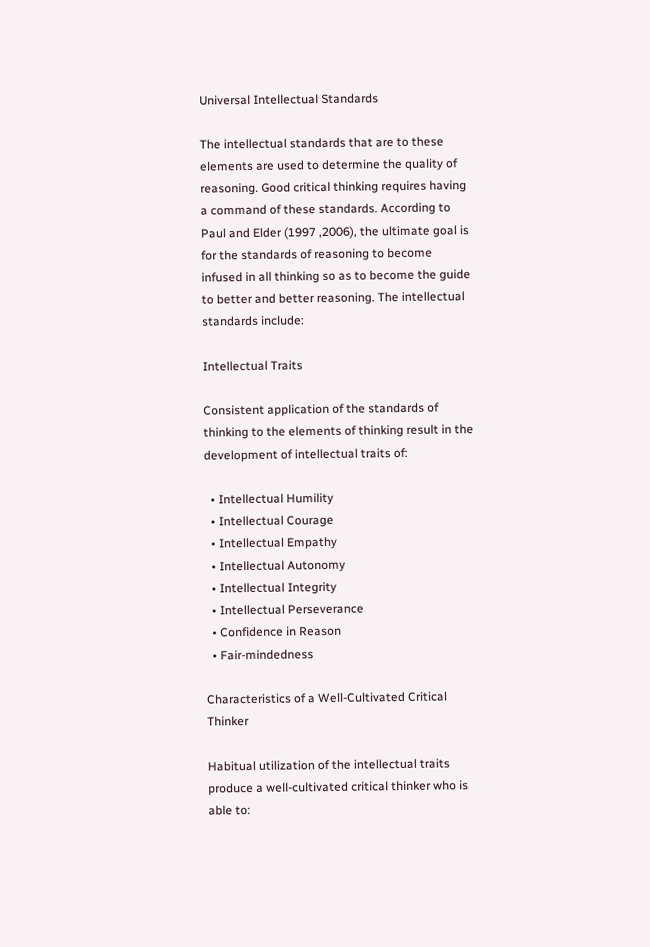Universal Intellectual Standards

The intellectual standards that are to these elements are used to determine the quality of reasoning. Good critical thinking requires having a command of these standards. According to Paul and Elder (1997 ,2006), the ultimate goal is for the standards of reasoning to become infused in all thinking so as to become the guide to better and better reasoning. The intellectual standards include:

Intellectual Traits

Consistent application of the standards of thinking to the elements of thinking result in the development of intellectual traits of:

  • Intellectual Humility
  • Intellectual Courage
  • Intellectual Empathy
  • Intellectual Autonomy
  • Intellectual Integrity
  • Intellectual Perseverance
  • Confidence in Reason
  • Fair-mindedness

Characteristics of a Well-Cultivated Critical Thinker

Habitual utilization of the intellectual traits produce a well-cultivated critical thinker who is able to: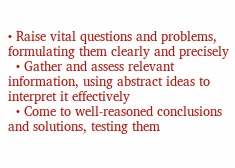• Raise vital questions and problems, formulating them clearly and precisely
  • Gather and assess relevant information, using abstract ideas to interpret it effectively
  • Come to well-reasoned conclusions and solutions, testing them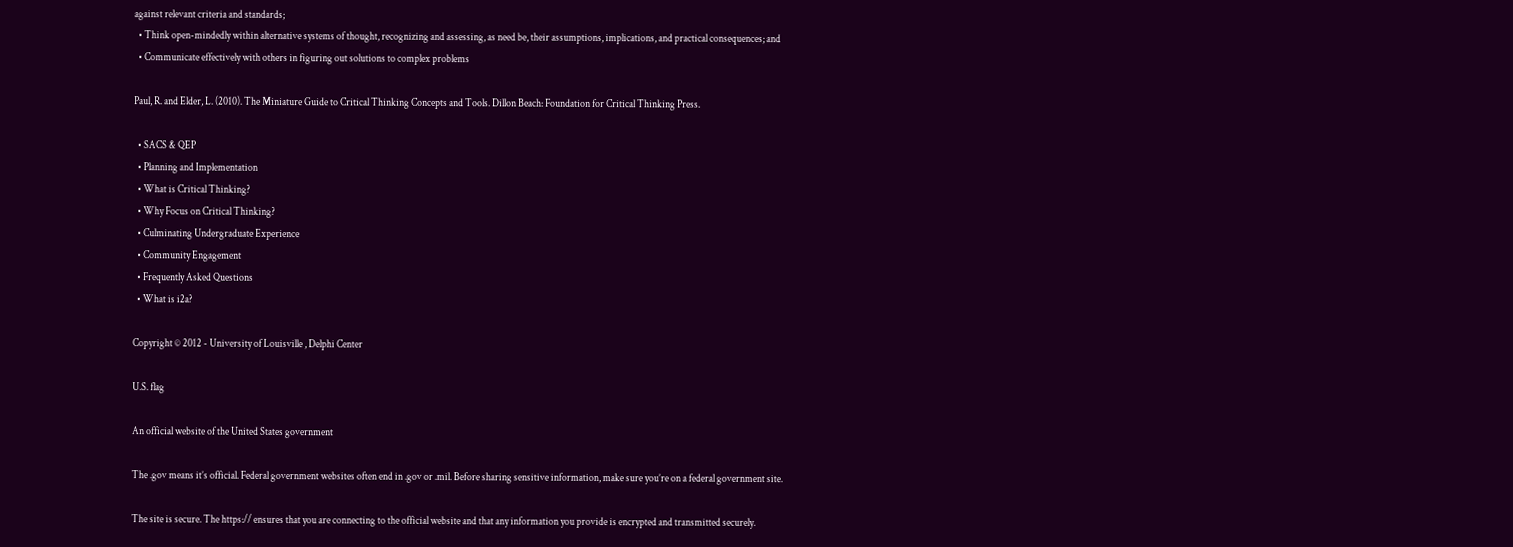against relevant criteria and standards;
  • Think open-mindedly within alternative systems of thought, recognizing and assessing, as need be, their assumptions, implications, and practical consequences; and
  • Communicate effectively with others in figuring out solutions to complex problems

Paul, R. and Elder, L. (2010). The Miniature Guide to Critical Thinking Concepts and Tools. Dillon Beach: Foundation for Critical Thinking Press.

  • SACS & QEP
  • Planning and Implementation
  • What is Critical Thinking?
  • Why Focus on Critical Thinking?
  • Culminating Undergraduate Experience
  • Community Engagement
  • Frequently Asked Questions
  • What is i2a?

Copyright © 2012 - University of Louisville , Delphi Center

U.S. flag

An official website of the United States government

The .gov means it’s official. Federal government websites often end in .gov or .mil. Before sharing sensitive information, make sure you’re on a federal government site.

The site is secure. The https:// ensures that you are connecting to the official website and that any information you provide is encrypted and transmitted securely.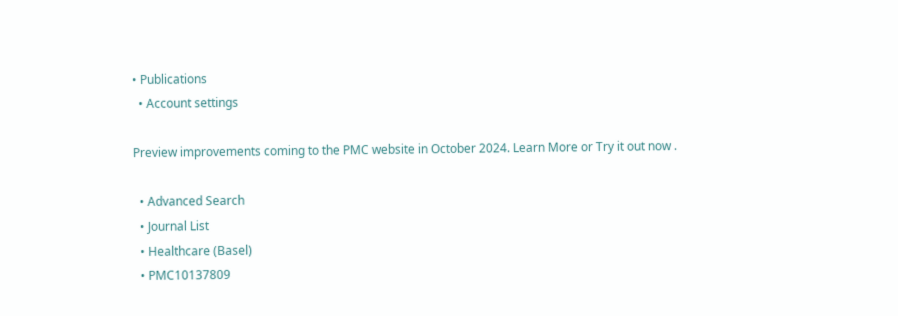• Publications
  • Account settings

Preview improvements coming to the PMC website in October 2024. Learn More or Try it out now .

  • Advanced Search
  • Journal List
  • Healthcare (Basel)
  • PMC10137809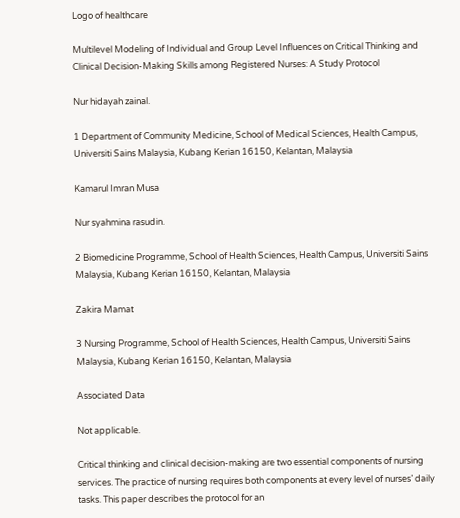Logo of healthcare

Multilevel Modeling of Individual and Group Level Influences on Critical Thinking and Clinical Decision-Making Skills among Registered Nurses: A Study Protocol

Nur hidayah zainal.

1 Department of Community Medicine, School of Medical Sciences, Health Campus, Universiti Sains Malaysia, Kubang Kerian 16150, Kelantan, Malaysia

Kamarul Imran Musa

Nur syahmina rasudin.

2 Biomedicine Programme, School of Health Sciences, Health Campus, Universiti Sains Malaysia, Kubang Kerian 16150, Kelantan, Malaysia

Zakira Mamat

3 Nursing Programme, School of Health Sciences, Health Campus, Universiti Sains Malaysia, Kubang Kerian 16150, Kelantan, Malaysia

Associated Data

Not applicable.

Critical thinking and clinical decision-making are two essential components of nursing services. The practice of nursing requires both components at every level of nurses’ daily tasks. This paper describes the protocol for an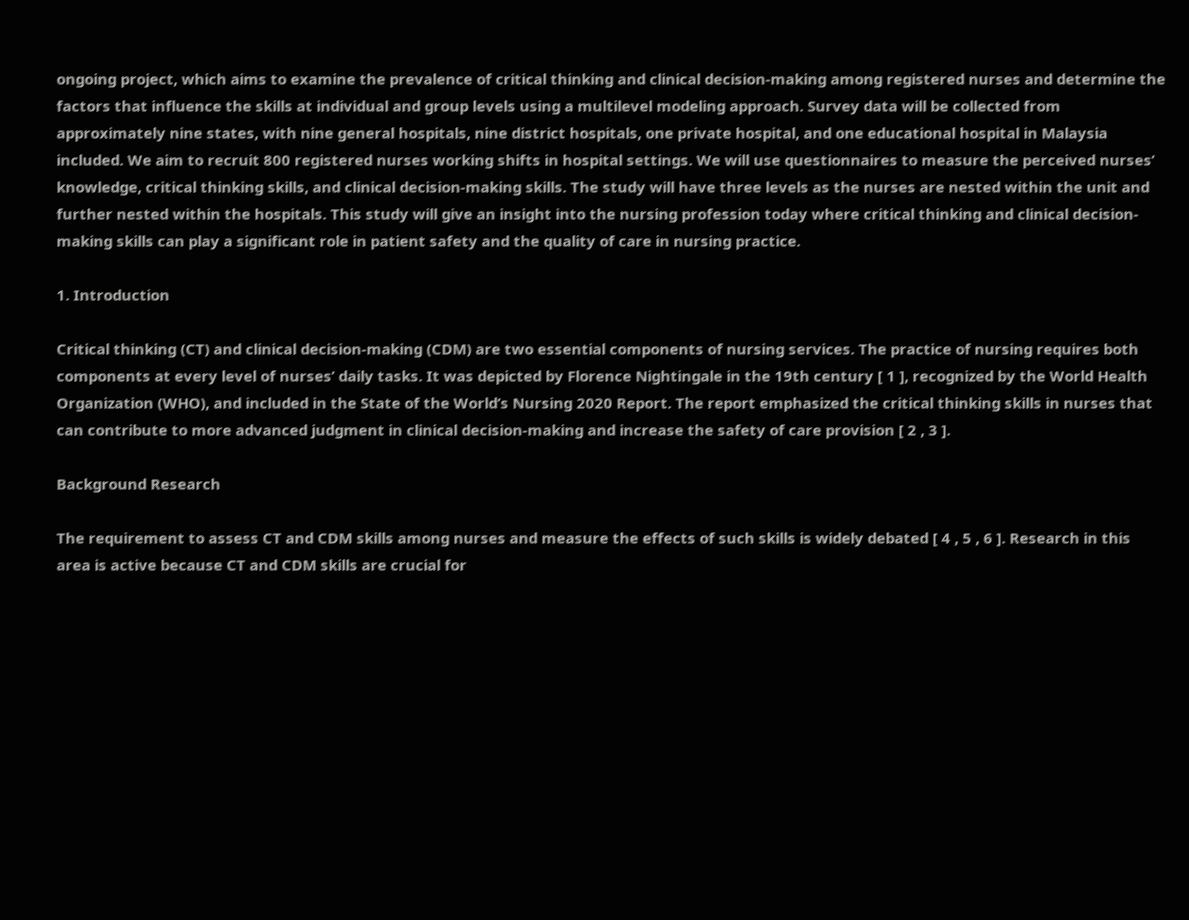ongoing project, which aims to examine the prevalence of critical thinking and clinical decision-making among registered nurses and determine the factors that influence the skills at individual and group levels using a multilevel modeling approach. Survey data will be collected from approximately nine states, with nine general hospitals, nine district hospitals, one private hospital, and one educational hospital in Malaysia included. We aim to recruit 800 registered nurses working shifts in hospital settings. We will use questionnaires to measure the perceived nurses’ knowledge, critical thinking skills, and clinical decision-making skills. The study will have three levels as the nurses are nested within the unit and further nested within the hospitals. This study will give an insight into the nursing profession today where critical thinking and clinical decision-making skills can play a significant role in patient safety and the quality of care in nursing practice.

1. Introduction

Critical thinking (CT) and clinical decision-making (CDM) are two essential components of nursing services. The practice of nursing requires both components at every level of nurses’ daily tasks. It was depicted by Florence Nightingale in the 19th century [ 1 ], recognized by the World Health Organization (WHO), and included in the State of the World’s Nursing 2020 Report. The report emphasized the critical thinking skills in nurses that can contribute to more advanced judgment in clinical decision-making and increase the safety of care provision [ 2 , 3 ].

Background Research

The requirement to assess CT and CDM skills among nurses and measure the effects of such skills is widely debated [ 4 , 5 , 6 ]. Research in this area is active because CT and CDM skills are crucial for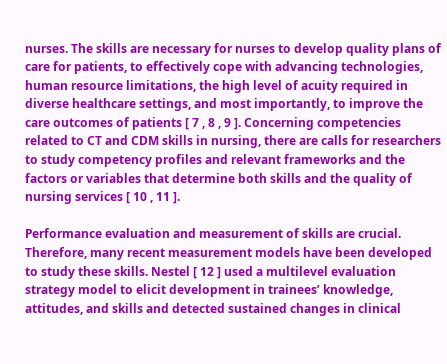nurses. The skills are necessary for nurses to develop quality plans of care for patients, to effectively cope with advancing technologies, human resource limitations, the high level of acuity required in diverse healthcare settings, and most importantly, to improve the care outcomes of patients [ 7 , 8 , 9 ]. Concerning competencies related to CT and CDM skills in nursing, there are calls for researchers to study competency profiles and relevant frameworks and the factors or variables that determine both skills and the quality of nursing services [ 10 , 11 ].

Performance evaluation and measurement of skills are crucial. Therefore, many recent measurement models have been developed to study these skills. Nestel [ 12 ] used a multilevel evaluation strategy model to elicit development in trainees’ knowledge, attitudes, and skills and detected sustained changes in clinical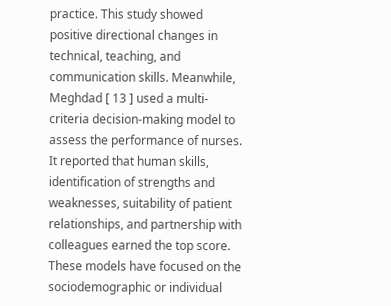practice. This study showed positive directional changes in technical, teaching, and communication skills. Meanwhile, Meghdad [ 13 ] used a multi-criteria decision-making model to assess the performance of nurses. It reported that human skills, identification of strengths and weaknesses, suitability of patient relationships, and partnership with colleagues earned the top score. These models have focused on the sociodemographic or individual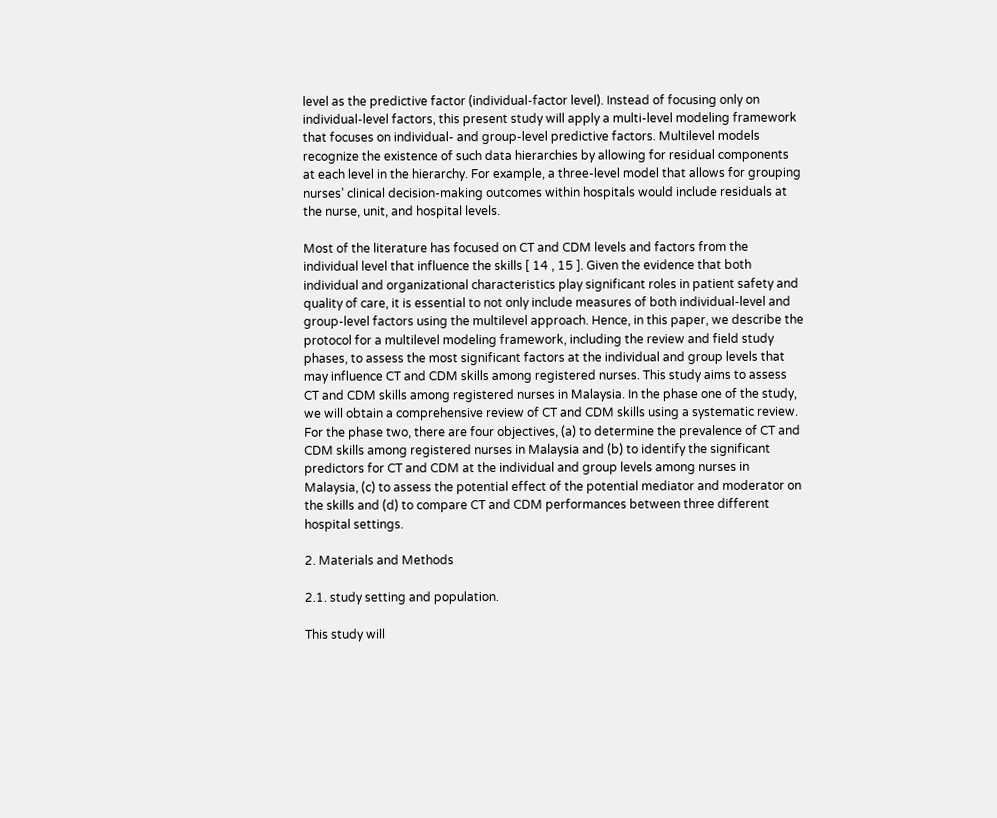level as the predictive factor (individual-factor level). Instead of focusing only on individual-level factors, this present study will apply a multi-level modeling framework that focuses on individual- and group-level predictive factors. Multilevel models recognize the existence of such data hierarchies by allowing for residual components at each level in the hierarchy. For example, a three-level model that allows for grouping nurses’ clinical decision-making outcomes within hospitals would include residuals at the nurse, unit, and hospital levels.

Most of the literature has focused on CT and CDM levels and factors from the individual level that influence the skills [ 14 , 15 ]. Given the evidence that both individual and organizational characteristics play significant roles in patient safety and quality of care, it is essential to not only include measures of both individual-level and group-level factors using the multilevel approach. Hence, in this paper, we describe the protocol for a multilevel modeling framework, including the review and field study phases, to assess the most significant factors at the individual and group levels that may influence CT and CDM skills among registered nurses. This study aims to assess CT and CDM skills among registered nurses in Malaysia. In the phase one of the study, we will obtain a comprehensive review of CT and CDM skills using a systematic review. For the phase two, there are four objectives, (a) to determine the prevalence of CT and CDM skills among registered nurses in Malaysia and (b) to identify the significant predictors for CT and CDM at the individual and group levels among nurses in Malaysia, (c) to assess the potential effect of the potential mediator and moderator on the skills and (d) to compare CT and CDM performances between three different hospital settings.

2. Materials and Methods

2.1. study setting and population.

This study will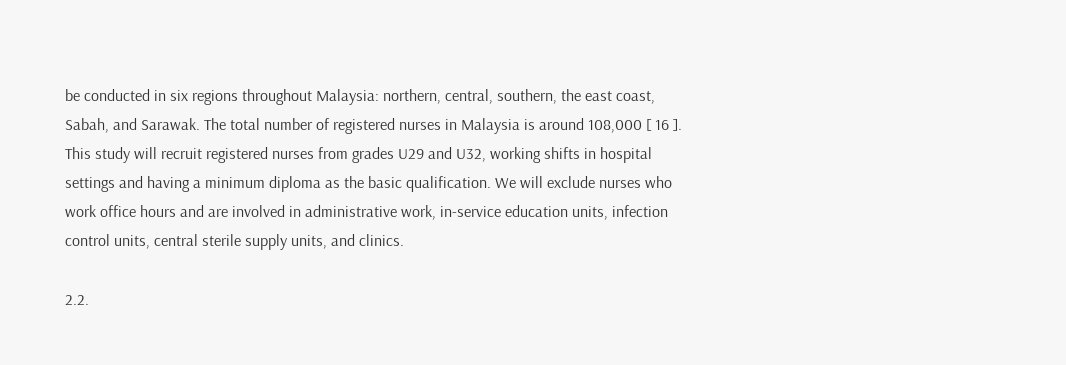be conducted in six regions throughout Malaysia: northern, central, southern, the east coast, Sabah, and Sarawak. The total number of registered nurses in Malaysia is around 108,000 [ 16 ]. This study will recruit registered nurses from grades U29 and U32, working shifts in hospital settings and having a minimum diploma as the basic qualification. We will exclude nurses who work office hours and are involved in administrative work, in-service education units, infection control units, central sterile supply units, and clinics.

2.2.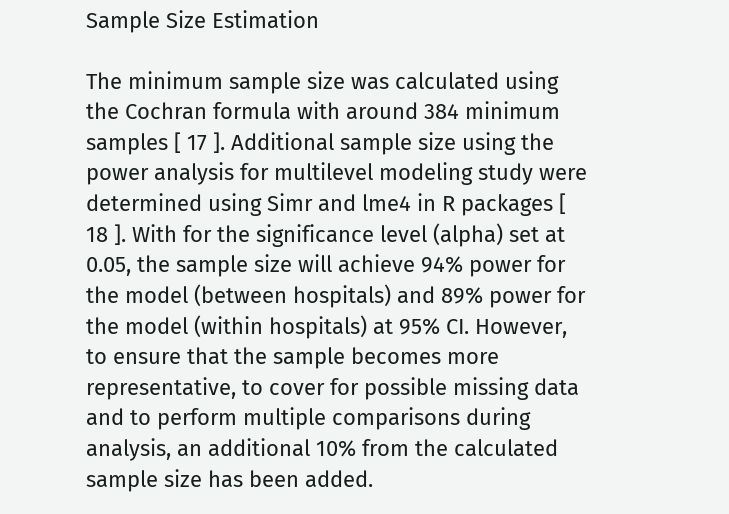Sample Size Estimation

The minimum sample size was calculated using the Cochran formula with around 384 minimum samples [ 17 ]. Additional sample size using the power analysis for multilevel modeling study were determined using Simr and lme4 in R packages [ 18 ]. With for the significance level (alpha) set at 0.05, the sample size will achieve 94% power for the model (between hospitals) and 89% power for the model (within hospitals) at 95% CI. However, to ensure that the sample becomes more representative, to cover for possible missing data and to perform multiple comparisons during analysis, an additional 10% from the calculated sample size has been added.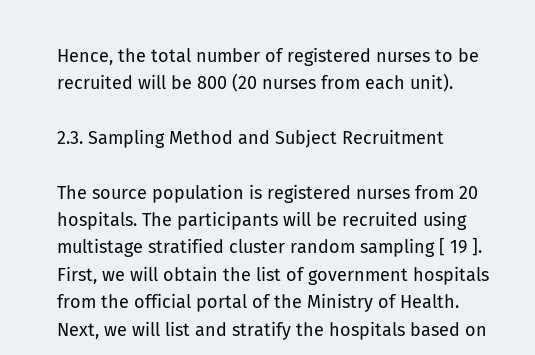Hence, the total number of registered nurses to be recruited will be 800 (20 nurses from each unit).

2.3. Sampling Method and Subject Recruitment

The source population is registered nurses from 20 hospitals. The participants will be recruited using multistage stratified cluster random sampling [ 19 ]. First, we will obtain the list of government hospitals from the official portal of the Ministry of Health. Next, we will list and stratify the hospitals based on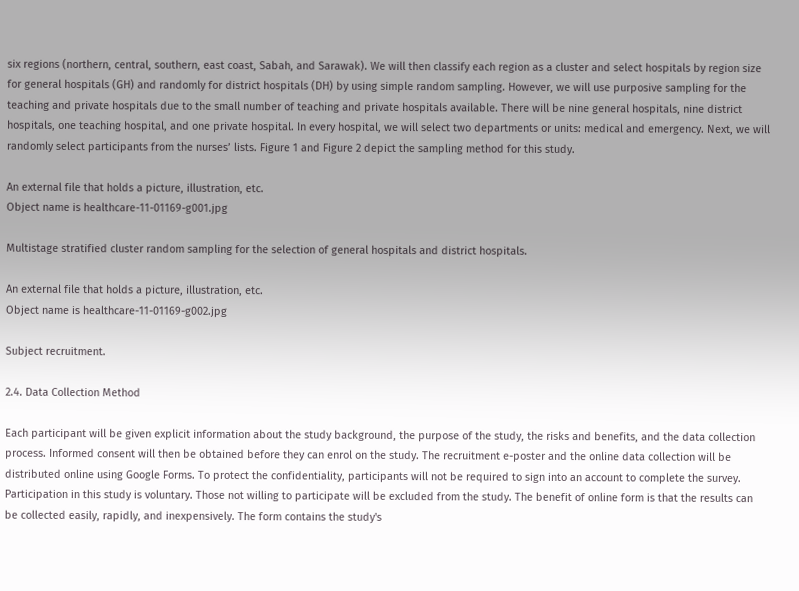six regions (northern, central, southern, east coast, Sabah, and Sarawak). We will then classify each region as a cluster and select hospitals by region size for general hospitals (GH) and randomly for district hospitals (DH) by using simple random sampling. However, we will use purposive sampling for the teaching and private hospitals due to the small number of teaching and private hospitals available. There will be nine general hospitals, nine district hospitals, one teaching hospital, and one private hospital. In every hospital, we will select two departments or units: medical and emergency. Next, we will randomly select participants from the nurses’ lists. Figure 1 and Figure 2 depict the sampling method for this study.

An external file that holds a picture, illustration, etc.
Object name is healthcare-11-01169-g001.jpg

Multistage stratified cluster random sampling for the selection of general hospitals and district hospitals.

An external file that holds a picture, illustration, etc.
Object name is healthcare-11-01169-g002.jpg

Subject recruitment.

2.4. Data Collection Method

Each participant will be given explicit information about the study background, the purpose of the study, the risks and benefits, and the data collection process. Informed consent will then be obtained before they can enrol on the study. The recruitment e-poster and the online data collection will be distributed online using Google Forms. To protect the confidentiality, participants will not be required to sign into an account to complete the survey. Participation in this study is voluntary. Those not willing to participate will be excluded from the study. The benefit of online form is that the results can be collected easily, rapidly, and inexpensively. The form contains the study's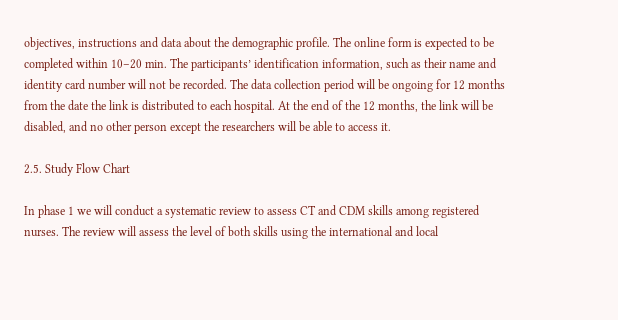objectives, instructions and data about the demographic profile. The online form is expected to be completed within 10–20 min. The participants’ identification information, such as their name and identity card number will not be recorded. The data collection period will be ongoing for 12 months from the date the link is distributed to each hospital. At the end of the 12 months, the link will be disabled, and no other person except the researchers will be able to access it.

2.5. Study Flow Chart

In phase 1 we will conduct a systematic review to assess CT and CDM skills among registered nurses. The review will assess the level of both skills using the international and local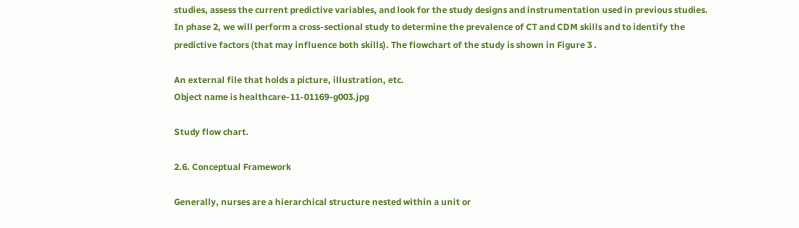studies, assess the current predictive variables, and look for the study designs and instrumentation used in previous studies. In phase 2, we will perform a cross-sectional study to determine the prevalence of CT and CDM skills and to identify the predictive factors (that may influence both skills). The flowchart of the study is shown in Figure 3 .

An external file that holds a picture, illustration, etc.
Object name is healthcare-11-01169-g003.jpg

Study flow chart.

2.6. Conceptual Framework

Generally, nurses are a hierarchical structure nested within a unit or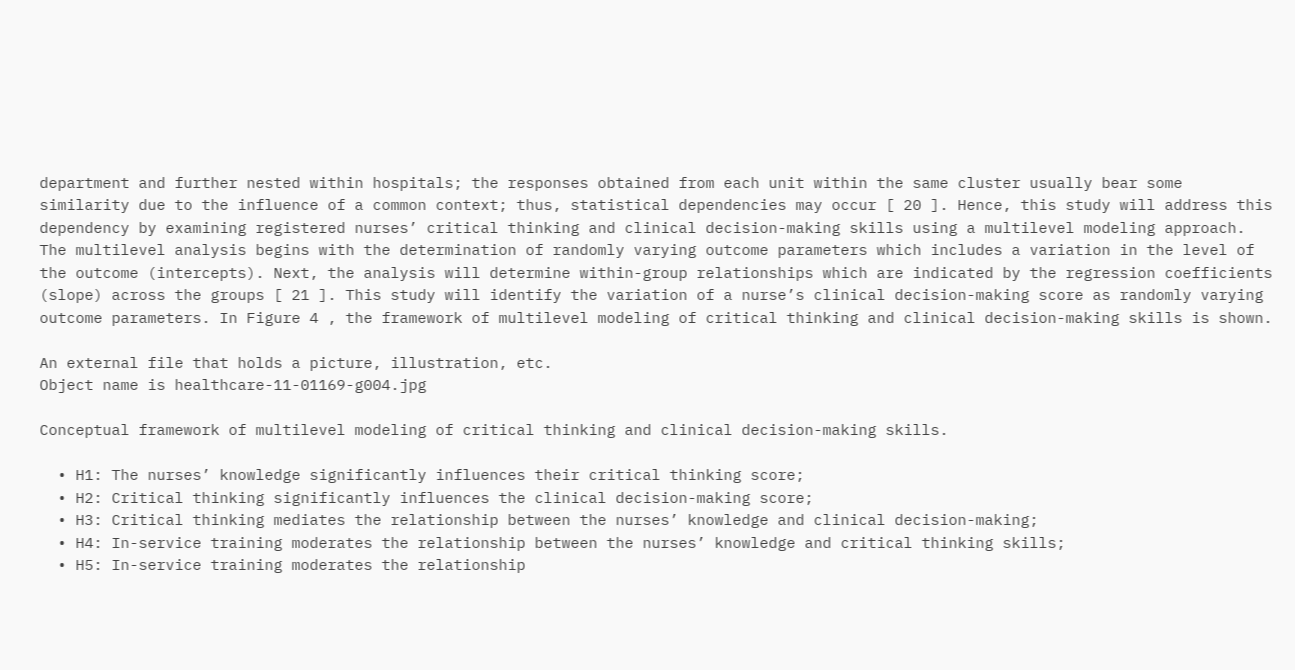department and further nested within hospitals; the responses obtained from each unit within the same cluster usually bear some similarity due to the influence of a common context; thus, statistical dependencies may occur [ 20 ]. Hence, this study will address this dependency by examining registered nurses’ critical thinking and clinical decision-making skills using a multilevel modeling approach. The multilevel analysis begins with the determination of randomly varying outcome parameters which includes a variation in the level of the outcome (intercepts). Next, the analysis will determine within-group relationships which are indicated by the regression coefficients (slope) across the groups [ 21 ]. This study will identify the variation of a nurse’s clinical decision-making score as randomly varying outcome parameters. In Figure 4 , the framework of multilevel modeling of critical thinking and clinical decision-making skills is shown.

An external file that holds a picture, illustration, etc.
Object name is healthcare-11-01169-g004.jpg

Conceptual framework of multilevel modeling of critical thinking and clinical decision-making skills.

  • H1: The nurses’ knowledge significantly influences their critical thinking score;
  • H2: Critical thinking significantly influences the clinical decision-making score;
  • H3: Critical thinking mediates the relationship between the nurses’ knowledge and clinical decision-making;
  • H4: In-service training moderates the relationship between the nurses’ knowledge and critical thinking skills;
  • H5: In-service training moderates the relationship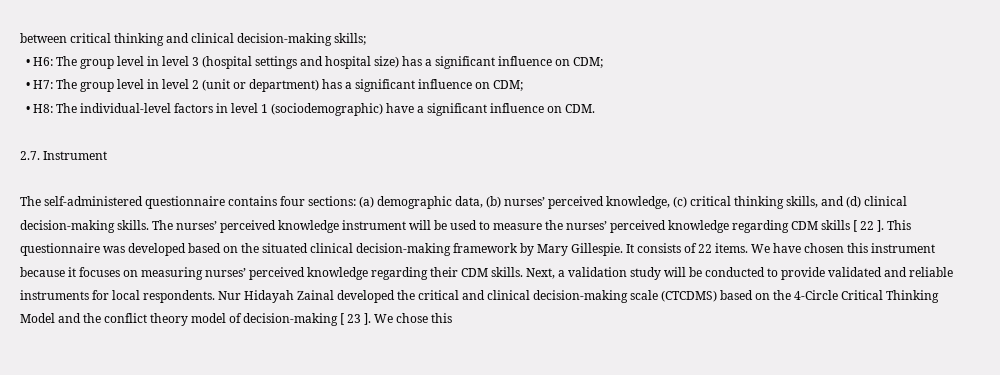between critical thinking and clinical decision-making skills;
  • H6: The group level in level 3 (hospital settings and hospital size) has a significant influence on CDM;
  • H7: The group level in level 2 (unit or department) has a significant influence on CDM;
  • H8: The individual-level factors in level 1 (sociodemographic) have a significant influence on CDM.

2.7. Instrument

The self-administered questionnaire contains four sections: (a) demographic data, (b) nurses’ perceived knowledge, (c) critical thinking skills, and (d) clinical decision-making skills. The nurses’ perceived knowledge instrument will be used to measure the nurses’ perceived knowledge regarding CDM skills [ 22 ]. This questionnaire was developed based on the situated clinical decision-making framework by Mary Gillespie. It consists of 22 items. We have chosen this instrument because it focuses on measuring nurses’ perceived knowledge regarding their CDM skills. Next, a validation study will be conducted to provide validated and reliable instruments for local respondents. Nur Hidayah Zainal developed the critical and clinical decision-making scale (CTCDMS) based on the 4-Circle Critical Thinking Model and the conflict theory model of decision-making [ 23 ]. We chose this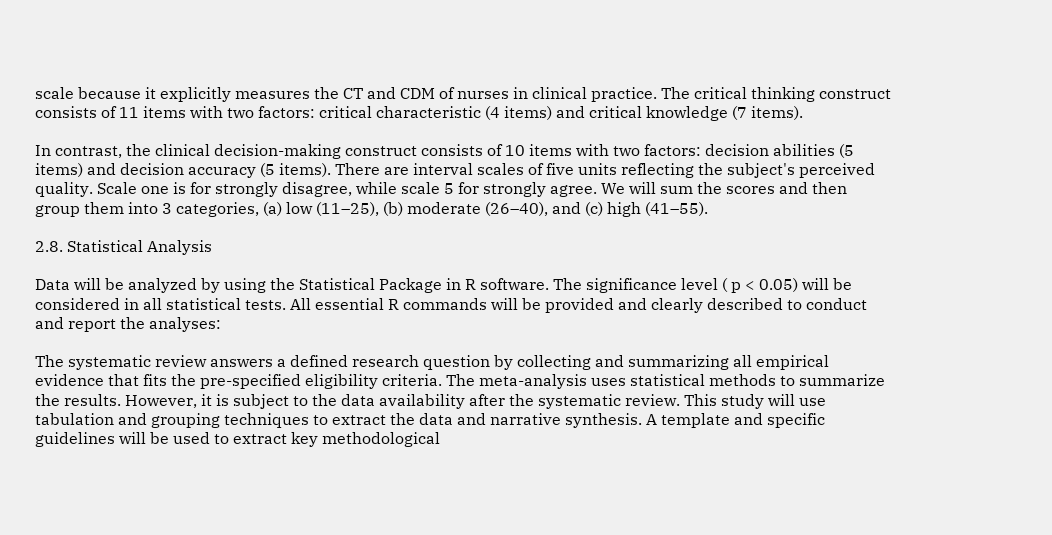scale because it explicitly measures the CT and CDM of nurses in clinical practice. The critical thinking construct consists of 11 items with two factors: critical characteristic (4 items) and critical knowledge (7 items).

In contrast, the clinical decision-making construct consists of 10 items with two factors: decision abilities (5 items) and decision accuracy (5 items). There are interval scales of five units reflecting the subject's perceived quality. Scale one is for strongly disagree, while scale 5 for strongly agree. We will sum the scores and then group them into 3 categories, (a) low (11–25), (b) moderate (26–40), and (c) high (41–55).

2.8. Statistical Analysis

Data will be analyzed by using the Statistical Package in R software. The significance level ( p < 0.05) will be considered in all statistical tests. All essential R commands will be provided and clearly described to conduct and report the analyses:

The systematic review answers a defined research question by collecting and summarizing all empirical evidence that fits the pre-specified eligibility criteria. The meta-analysis uses statistical methods to summarize the results. However, it is subject to the data availability after the systematic review. This study will use tabulation and grouping techniques to extract the data and narrative synthesis. A template and specific guidelines will be used to extract key methodological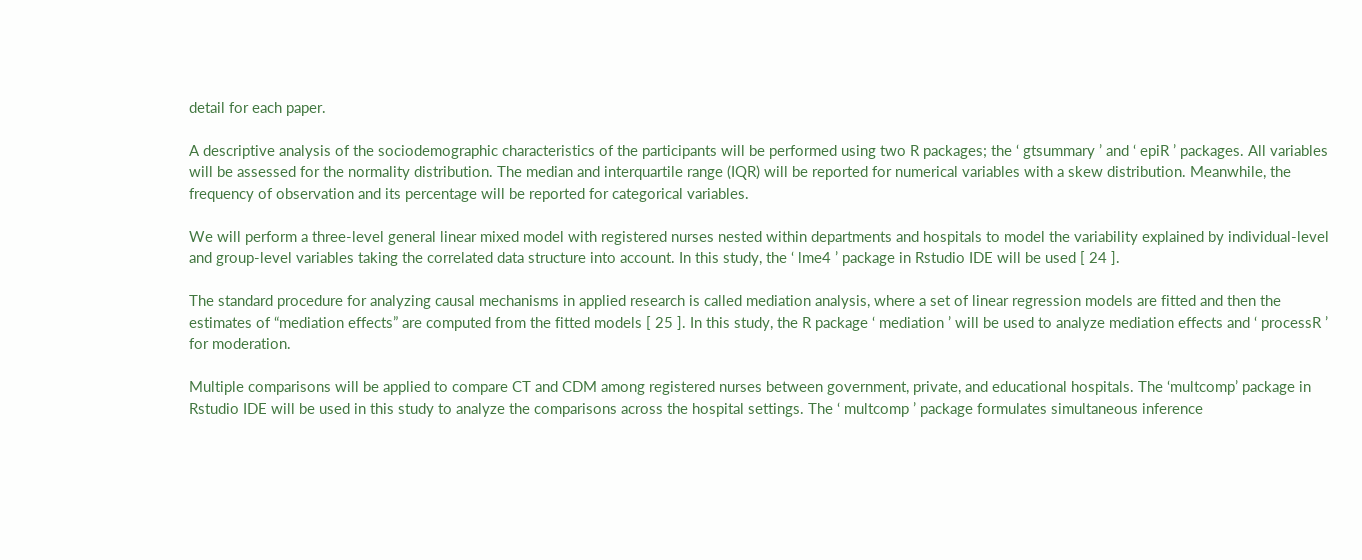detail for each paper.

A descriptive analysis of the sociodemographic characteristics of the participants will be performed using two R packages; the ‘ gtsummary ’ and ‘ epiR ’ packages. All variables will be assessed for the normality distribution. The median and interquartile range (IQR) will be reported for numerical variables with a skew distribution. Meanwhile, the frequency of observation and its percentage will be reported for categorical variables.

We will perform a three-level general linear mixed model with registered nurses nested within departments and hospitals to model the variability explained by individual-level and group-level variables taking the correlated data structure into account. In this study, the ‘ lme4 ’ package in Rstudio IDE will be used [ 24 ].

The standard procedure for analyzing causal mechanisms in applied research is called mediation analysis, where a set of linear regression models are fitted and then the estimates of “mediation effects” are computed from the fitted models [ 25 ]. In this study, the R package ‘ mediation ’ will be used to analyze mediation effects and ‘ processR ’ for moderation.

Multiple comparisons will be applied to compare CT and CDM among registered nurses between government, private, and educational hospitals. The ‘multcomp’ package in Rstudio IDE will be used in this study to analyze the comparisons across the hospital settings. The ‘ multcomp ’ package formulates simultaneous inference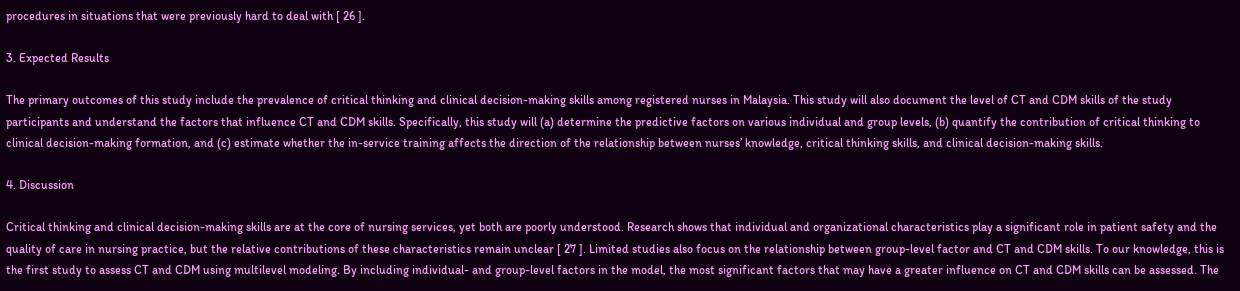procedures in situations that were previously hard to deal with [ 26 ].

3. Expected Results

The primary outcomes of this study include the prevalence of critical thinking and clinical decision-making skills among registered nurses in Malaysia. This study will also document the level of CT and CDM skills of the study participants and understand the factors that influence CT and CDM skills. Specifically, this study will (a) determine the predictive factors on various individual and group levels, (b) quantify the contribution of critical thinking to clinical decision-making formation, and (c) estimate whether the in-service training affects the direction of the relationship between nurses’ knowledge, critical thinking skills, and clinical decision-making skills.

4. Discussion

Critical thinking and clinical decision-making skills are at the core of nursing services, yet both are poorly understood. Research shows that individual and organizational characteristics play a significant role in patient safety and the quality of care in nursing practice, but the relative contributions of these characteristics remain unclear [ 27 ]. Limited studies also focus on the relationship between group-level factor and CT and CDM skills. To our knowledge, this is the first study to assess CT and CDM using multilevel modeling. By including individual- and group-level factors in the model, the most significant factors that may have a greater influence on CT and CDM skills can be assessed. The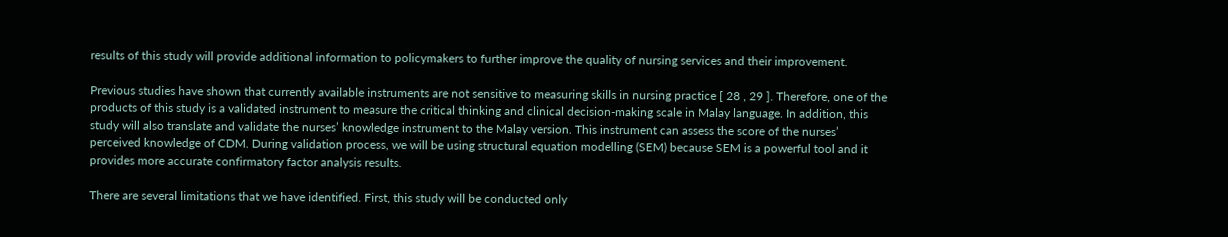results of this study will provide additional information to policymakers to further improve the quality of nursing services and their improvement.

Previous studies have shown that currently available instruments are not sensitive to measuring skills in nursing practice [ 28 , 29 ]. Therefore, one of the products of this study is a validated instrument to measure the critical thinking and clinical decision-making scale in Malay language. In addition, this study will also translate and validate the nurses’ knowledge instrument to the Malay version. This instrument can assess the score of the nurses’ perceived knowledge of CDM. During validation process, we will be using structural equation modelling (SEM) because SEM is a powerful tool and it provides more accurate confirmatory factor analysis results.

There are several limitations that we have identified. First, this study will be conducted only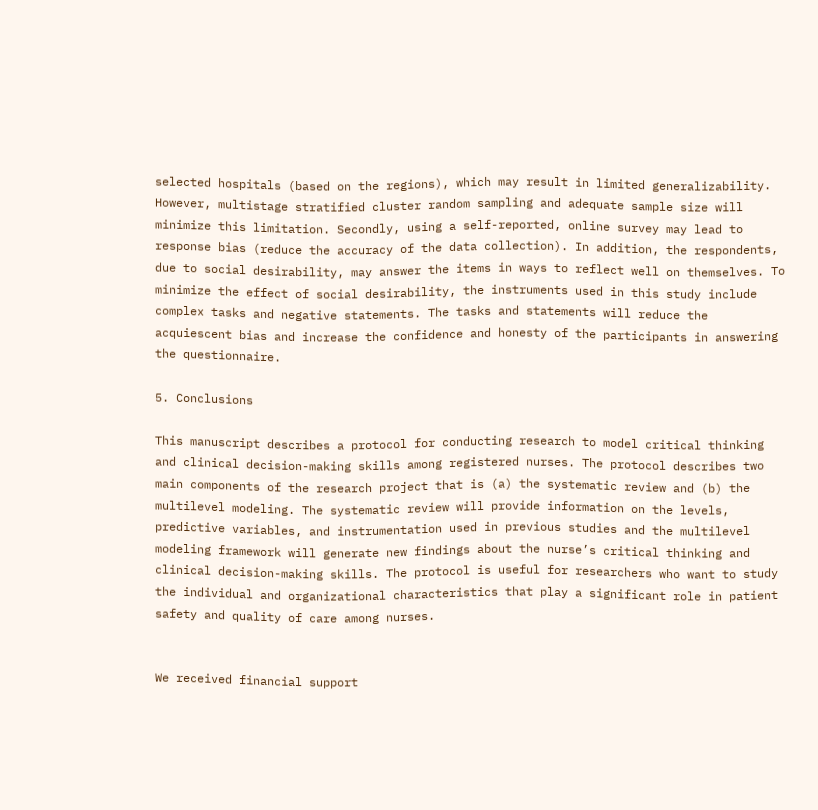selected hospitals (based on the regions), which may result in limited generalizability. However, multistage stratified cluster random sampling and adequate sample size will minimize this limitation. Secondly, using a self-reported, online survey may lead to response bias (reduce the accuracy of the data collection). In addition, the respondents, due to social desirability, may answer the items in ways to reflect well on themselves. To minimize the effect of social desirability, the instruments used in this study include complex tasks and negative statements. The tasks and statements will reduce the acquiescent bias and increase the confidence and honesty of the participants in answering the questionnaire.

5. Conclusions

This manuscript describes a protocol for conducting research to model critical thinking and clinical decision-making skills among registered nurses. The protocol describes two main components of the research project that is (a) the systematic review and (b) the multilevel modeling. The systematic review will provide information on the levels, predictive variables, and instrumentation used in previous studies and the multilevel modeling framework will generate new findings about the nurse’s critical thinking and clinical decision-making skills. The protocol is useful for researchers who want to study the individual and organizational characteristics that play a significant role in patient safety and quality of care among nurses.


We received financial support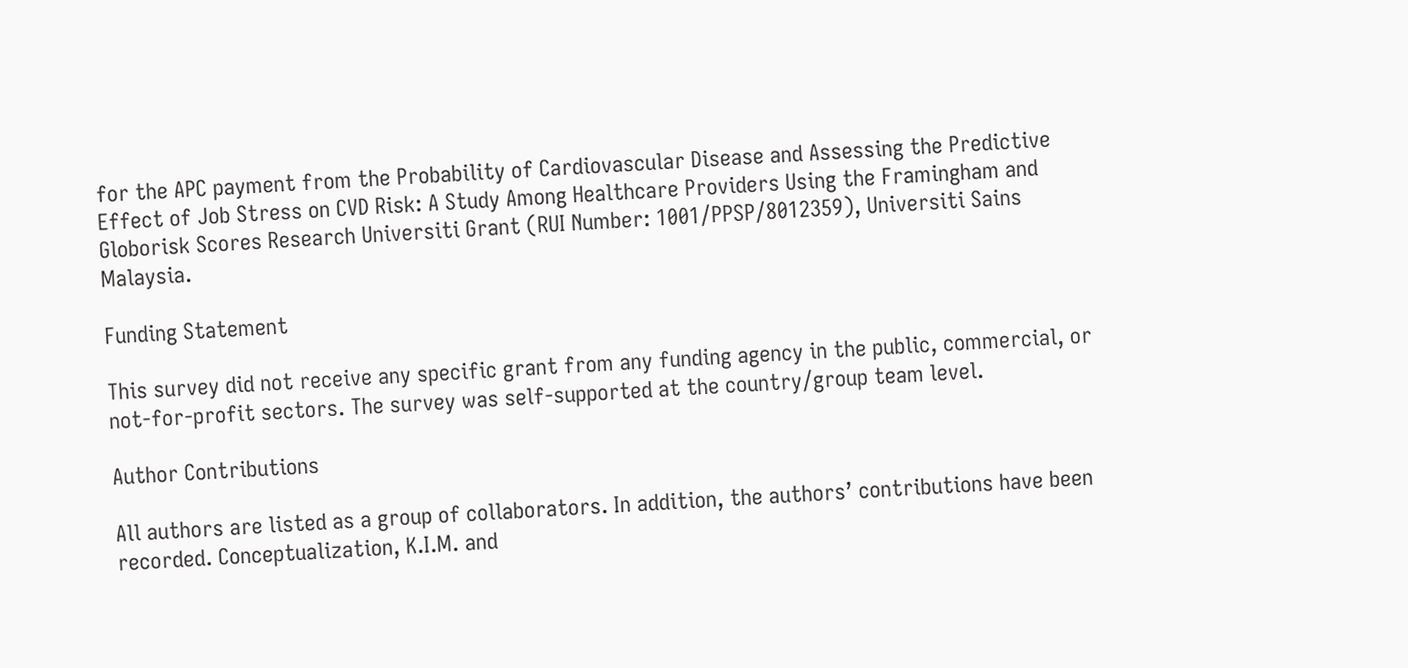for the APC payment from the Probability of Cardiovascular Disease and Assessing the Predictive Effect of Job Stress on CVD Risk: A Study Among Healthcare Providers Using the Framingham and Globorisk Scores Research Universiti Grant (RUI Number: 1001/PPSP/8012359), Universiti Sains Malaysia.

Funding Statement

This survey did not receive any specific grant from any funding agency in the public, commercial, or not-for-profit sectors. The survey was self-supported at the country/group team level.

Author Contributions

All authors are listed as a group of collaborators. In addition, the authors’ contributions have been recorded. Conceptualization, K.I.M. and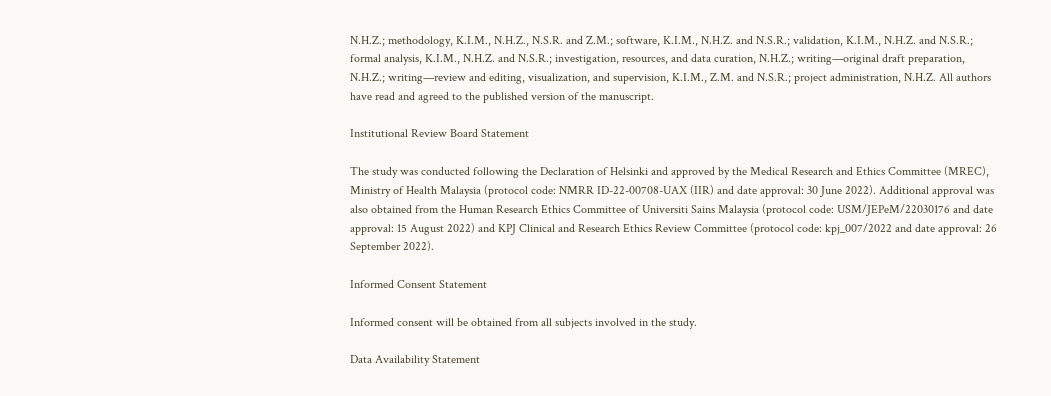N.H.Z.; methodology, K.I.M., N.H.Z., N.S.R. and Z.M.; software, K.I.M., N.H.Z. and N.S.R.; validation, K.I.M., N.H.Z. and N.S.R.; formal analysis, K.I.M., N.H.Z. and N.S.R.; investigation, resources, and data curation, N.H.Z.; writing—original draft preparation, N.H.Z.; writing—review and editing, visualization, and supervision, K.I.M., Z.M. and N.S.R.; project administration, N.H.Z. All authors have read and agreed to the published version of the manuscript.

Institutional Review Board Statement

The study was conducted following the Declaration of Helsinki and approved by the Medical Research and Ethics Committee (MREC), Ministry of Health Malaysia (protocol code: NMRR ID-22-00708-UAX (IIR) and date approval: 30 June 2022). Additional approval was also obtained from the Human Research Ethics Committee of Universiti Sains Malaysia (protocol code: USM/JEPeM/22030176 and date approval: 15 August 2022) and KPJ Clinical and Research Ethics Review Committee (protocol code: kpj_007/2022 and date approval: 26 September 2022).

Informed Consent Statement

Informed consent will be obtained from all subjects involved in the study.

Data Availability Statement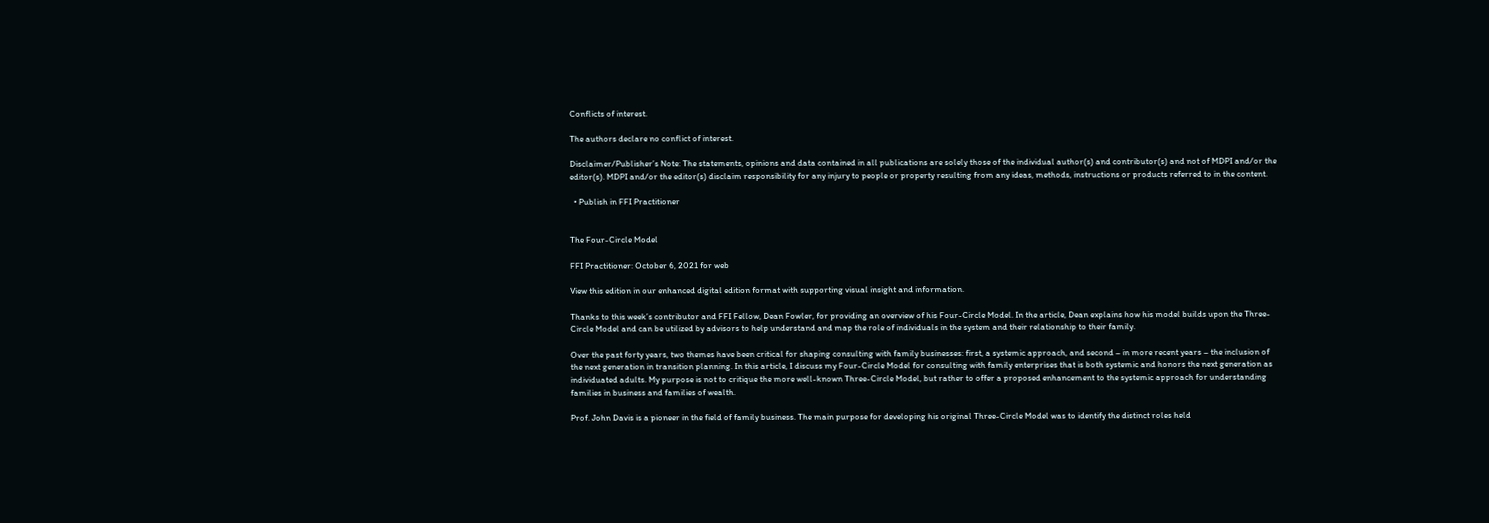Conflicts of interest.

The authors declare no conflict of interest.

Disclaimer/Publisher’s Note: The statements, opinions and data contained in all publications are solely those of the individual author(s) and contributor(s) and not of MDPI and/or the editor(s). MDPI and/or the editor(s) disclaim responsibility for any injury to people or property resulting from any ideas, methods, instructions or products referred to in the content.

  • Publish in FFI Practitioner


The Four-Circle Model

FFI Practitioner: October 6, 2021 for web

View this edition in our enhanced digital edition format with supporting visual insight and information.

Thanks to this week’s contributor and FFI Fellow, Dean Fowler, for providing an overview of his Four-Circle Model. In the article, Dean explains how his model builds upon the Three-Circle Model and can be utilized by advisors to help understand and map the role of individuals in the system and their relationship to their family.

Over the past forty years, two themes have been critical for shaping consulting with family businesses: first, a systemic approach, and second – in more recent years – the inclusion of the next generation in transition planning. In this article, I discuss my Four-Circle Model for consulting with family enterprises that is both systemic and honors the next generation as individuated adults. My purpose is not to critique the more well-known Three-Circle Model, but rather to offer a proposed enhancement to the systemic approach for understanding families in business and families of wealth.

Prof. John Davis is a pioneer in the field of family business. The main purpose for developing his original Three-Circle Model was to identify the distinct roles held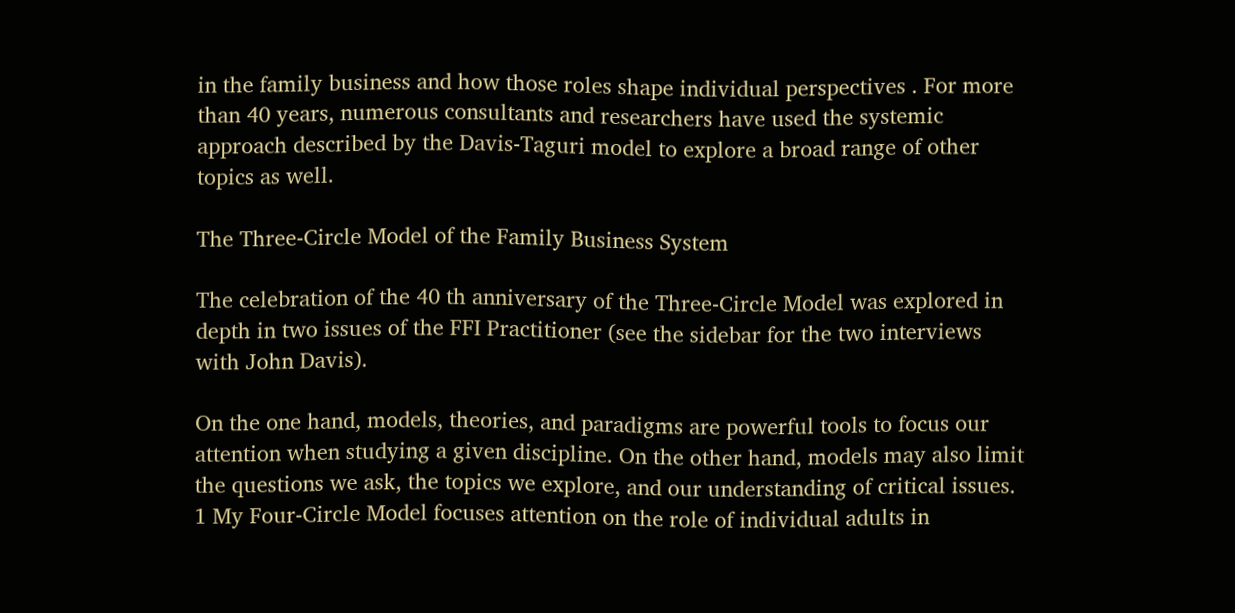in the family business and how those roles shape individual perspectives . For more than 40 years, numerous consultants and researchers have used the systemic approach described by the Davis-Taguri model to explore a broad range of other topics as well.

The Three-Circle Model of the Family Business System

The celebration of the 40 th anniversary of the Three-Circle Model was explored in depth in two issues of the FFI Practitioner (see the sidebar for the two interviews with John Davis).

On the one hand, models, theories, and paradigms are powerful tools to focus our attention when studying a given discipline. On the other hand, models may also limit the questions we ask, the topics we explore, and our understanding of critical issues. 1 My Four-Circle Model focuses attention on the role of individual adults in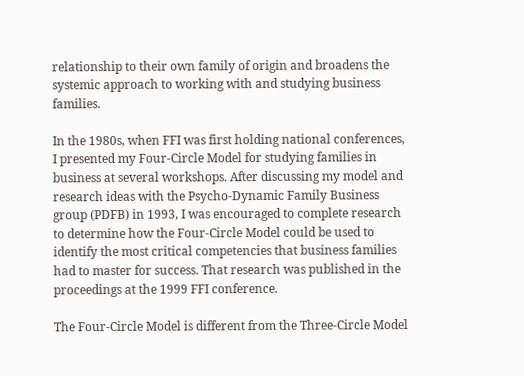relationship to their own family of origin and broadens the systemic approach to working with and studying business families.

In the 1980s, when FFI was first holding national conferences, I presented my Four-Circle Model for studying families in business at several workshops. After discussing my model and research ideas with the Psycho-Dynamic Family Business group (PDFB) in 1993, I was encouraged to complete research to determine how the Four-Circle Model could be used to identify the most critical competencies that business families had to master for success. That research was published in the proceedings at the 1999 FFI conference.

The Four-Circle Model is different from the Three-Circle Model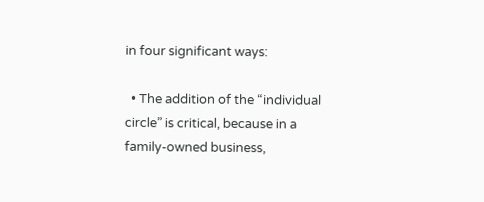in four significant ways:

  • The addition of the “individual circle” is critical, because in a family-owned business,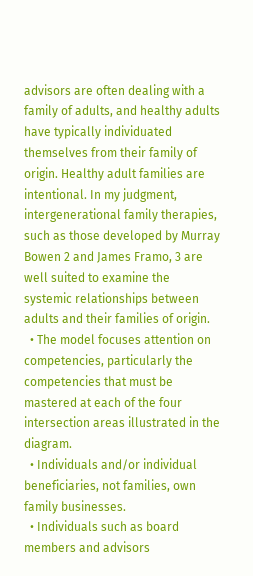advisors are often dealing with a family of adults, and healthy adults have typically individuated themselves from their family of origin. Healthy adult families are intentional. In my judgment, intergenerational family therapies, such as those developed by Murray Bowen 2 and James Framo, 3 are well suited to examine the systemic relationships between adults and their families of origin.
  • The model focuses attention on competencies, particularly the competencies that must be mastered at each of the four intersection areas illustrated in the diagram.
  • Individuals and/or individual beneficiaries, not families, own family businesses.
  • Individuals such as board members and advisors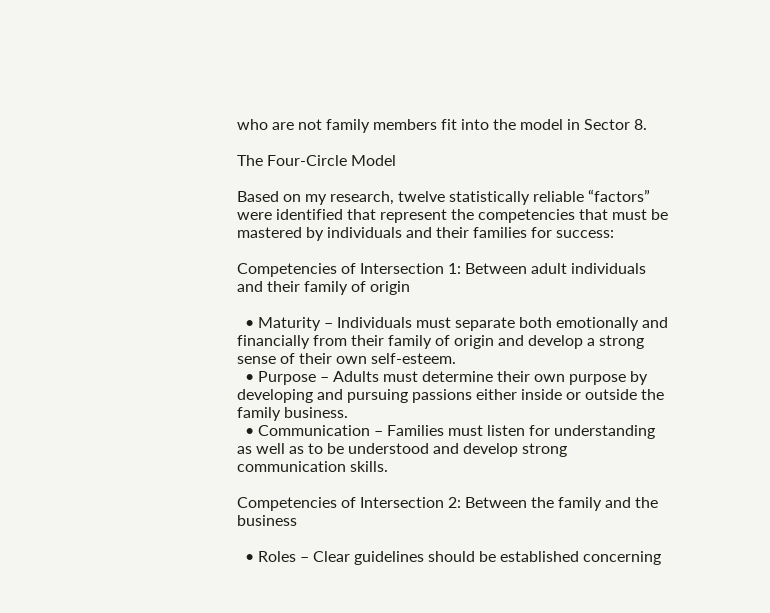who are not family members fit into the model in Sector 8.

The Four-Circle Model

Based on my research, twelve statistically reliable “factors” were identified that represent the competencies that must be mastered by individuals and their families for success:

Competencies of Intersection 1: Between adult individuals and their family of origin

  • Maturity – Individuals must separate both emotionally and financially from their family of origin and develop a strong sense of their own self-esteem.
  • Purpose – Adults must determine their own purpose by developing and pursuing passions either inside or outside the family business.
  • Communication – Families must listen for understanding as well as to be understood and develop strong communication skills.

Competencies of Intersection 2: Between the family and the business

  • Roles – Clear guidelines should be established concerning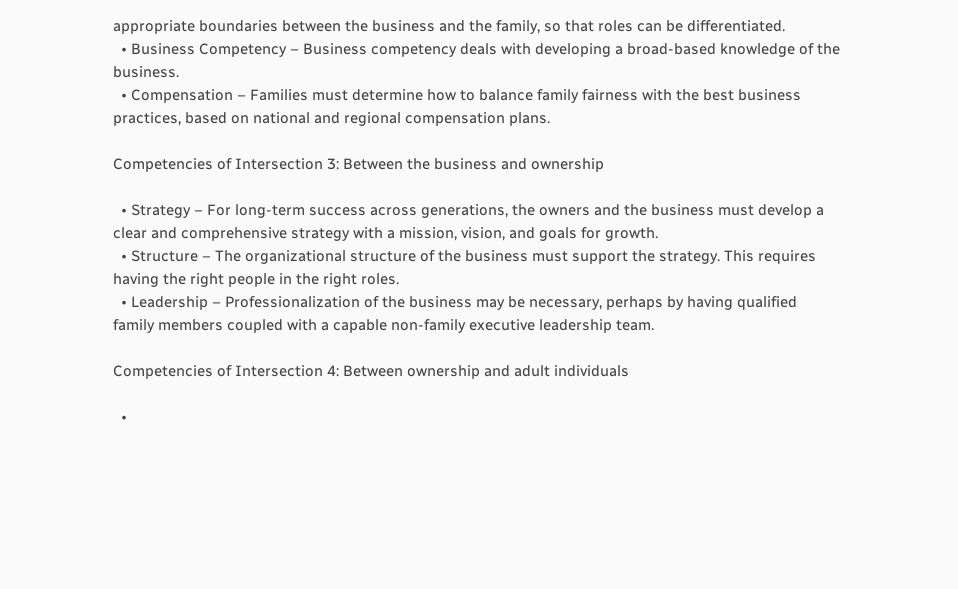appropriate boundaries between the business and the family, so that roles can be differentiated.
  • Business Competency – Business competency deals with developing a broad-based knowledge of the business.
  • Compensation – Families must determine how to balance family fairness with the best business practices, based on national and regional compensation plans.

Competencies of Intersection 3: Between the business and ownership

  • Strategy – For long-term success across generations, the owners and the business must develop a clear and comprehensive strategy with a mission, vision, and goals for growth.
  • Structure – The organizational structure of the business must support the strategy. This requires having the right people in the right roles.
  • Leadership – Professionalization of the business may be necessary, perhaps by having qualified family members coupled with a capable non-family executive leadership team.

Competencies of Intersection 4: Between ownership and adult individuals

  •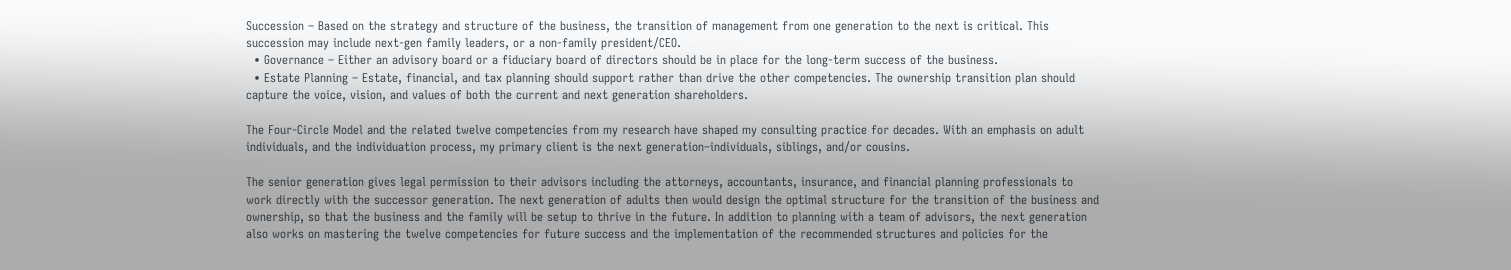Succession – Based on the strategy and structure of the business, the transition of management from one generation to the next is critical. This succession may include next-gen family leaders, or a non-family president/CEO.
  • Governance – Either an advisory board or a fiduciary board of directors should be in place for the long-term success of the business.
  • Estate Planning – Estate, financial, and tax planning should support rather than drive the other competencies. The ownership transition plan should capture the voice, vision, and values of both the current and next generation shareholders.

The Four-Circle Model and the related twelve competencies from my research have shaped my consulting practice for decades. With an emphasis on adult individuals, and the individuation process, my primary client is the next generation–individuals, siblings, and/or cousins.

The senior generation gives legal permission to their advisors including the attorneys, accountants, insurance, and financial planning professionals to work directly with the successor generation. The next generation of adults then would design the optimal structure for the transition of the business and ownership, so that the business and the family will be setup to thrive in the future. In addition to planning with a team of advisors, the next generation also works on mastering the twelve competencies for future success and the implementation of the recommended structures and policies for the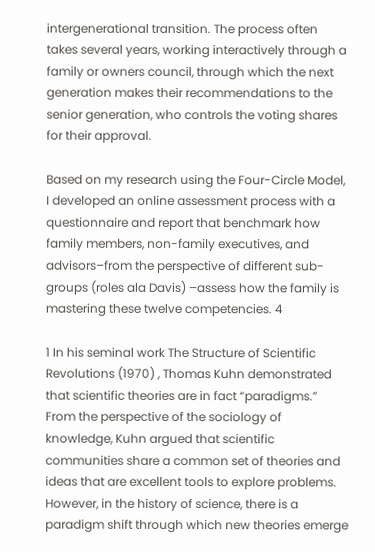intergenerational transition. The process often takes several years, working interactively through a family or owners council, through which the next generation makes their recommendations to the senior generation, who controls the voting shares for their approval.

Based on my research using the Four-Circle Model, I developed an online assessment process with a questionnaire and report that benchmark how family members, non-family executives, and advisors–from the perspective of different sub-groups (roles ala Davis) –assess how the family is mastering these twelve competencies. 4

1 In his seminal work The Structure of Scientific Revolutions (1970) , Thomas Kuhn demonstrated that scientific theories are in fact “paradigms.” From the perspective of the sociology of knowledge, Kuhn argued that scientific communities share a common set of theories and ideas that are excellent tools to explore problems. However, in the history of science, there is a paradigm shift through which new theories emerge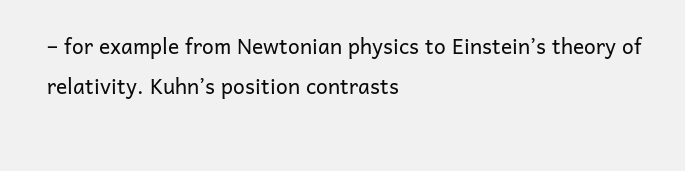– for example from Newtonian physics to Einstein’s theory of relativity. Kuhn’s position contrasts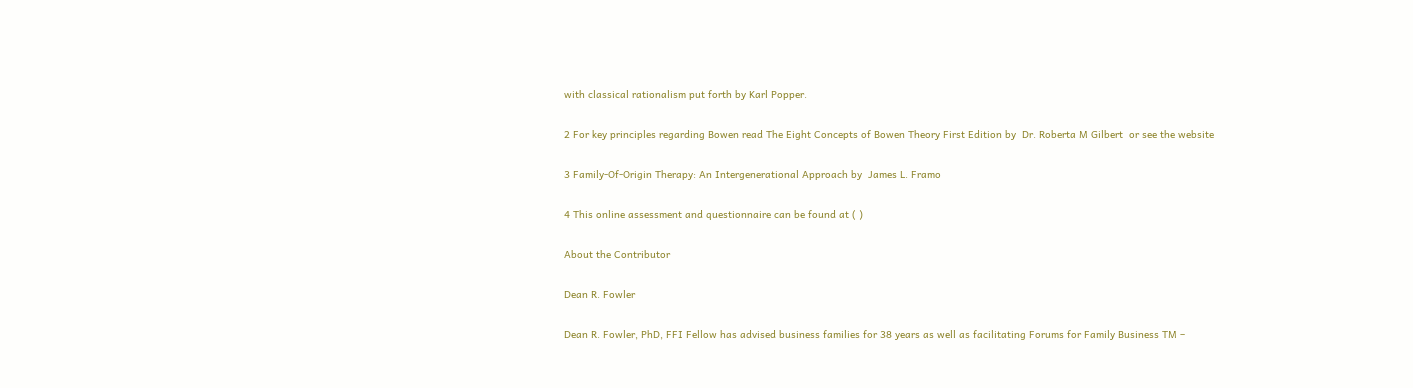with classical rationalism put forth by Karl Popper.

2 For key principles regarding Bowen read The Eight Concepts of Bowen Theory First Edition by  Dr. Roberta M Gilbert  or see the website

3 Family-Of-Origin Therapy: An Intergenerational Approach by  James L. Framo

4 This online assessment and questionnaire can be found at ( )

About the Contributor

Dean R. Fowler

Dean R. Fowler, PhD, FFI Fellow has advised business families for 38 years as well as facilitating Forums for Family Business TM –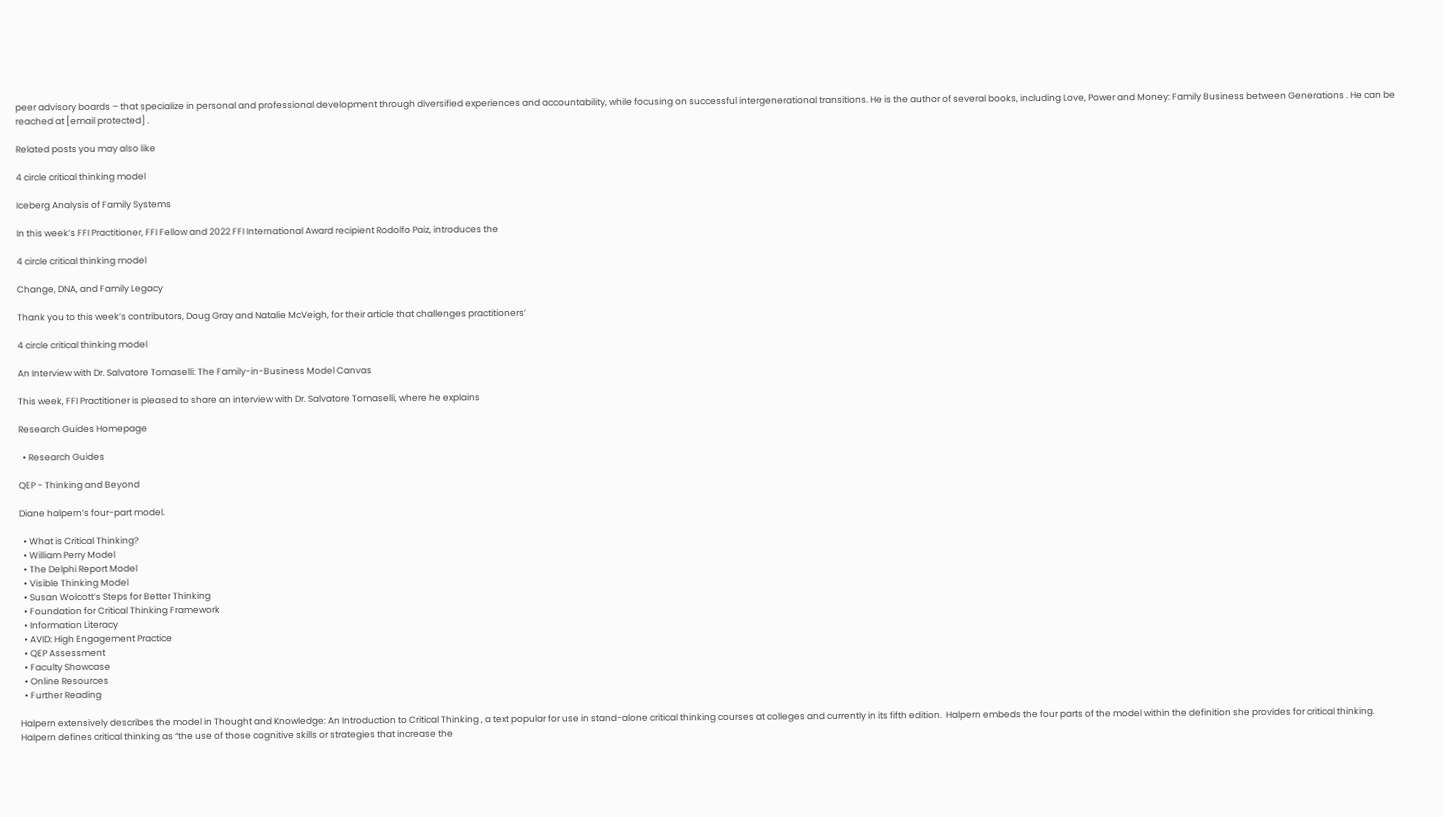peer advisory boards – that specialize in personal and professional development through diversified experiences and accountability, while focusing on successful intergenerational transitions. He is the author of several books, including Love, Power and Money: Family Business between Generations . He can be reached at [email protected] .

Related posts you may also like

4 circle critical thinking model

Iceberg Analysis of Family Systems

In this week’s FFI Practitioner, FFI Fellow and 2022 FFI International Award recipient Rodolfo Paiz, introduces the

4 circle critical thinking model

Change, DNA, and Family Legacy

Thank you to this week’s contributors, Doug Gray and Natalie McVeigh, for their article that challenges practitioners’

4 circle critical thinking model

An Interview with Dr. Salvatore Tomaselli: The Family-in-Business Model Canvas

This week, FFI Practitioner is pleased to share an interview with Dr. Salvatore Tomaselli, where he explains

Research Guides Homepage

  • Research Guides

QEP - Thinking and Beyond

Diane halpern’s four-part model.

  • What is Critical Thinking?
  • William Perry Model
  • The Delphi Report Model
  • Visible Thinking Model
  • Susan Wolcott’s Steps for Better Thinking
  • Foundation for Critical Thinking Framework
  • Information Literacy
  • AVID: High Engagement Practice
  • QEP Assessment
  • Faculty Showcase
  • Online Resources
  • Further Reading

Halpern extensively describes the model in Thought and Knowledge: An Introduction to Critical Thinking , a text popular for use in stand-alone critical thinking courses at colleges and currently in its fifth edition.  Halpern embeds the four parts of the model within the definition she provides for critical thinking. Halpern defines critical thinking as “the use of those cognitive skills or strategies that increase the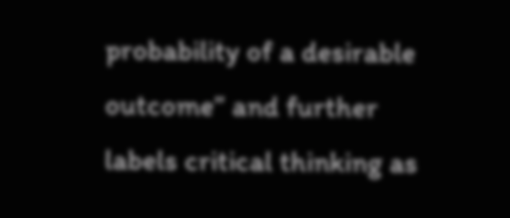probability of a desirable outcome” and further labels critical thinking as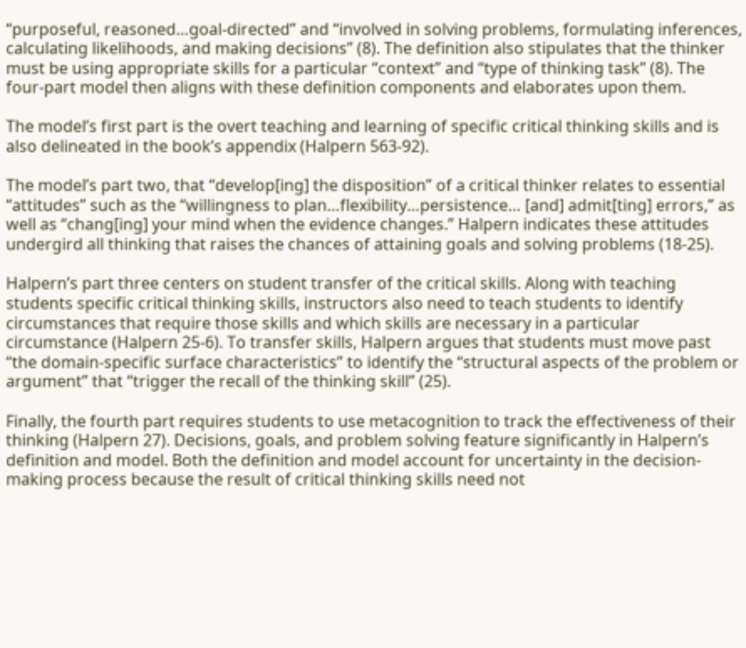“purposeful, reasoned…goal-directed” and “involved in solving problems, formulating inferences, calculating likelihoods, and making decisions” (8). The definition also stipulates that the thinker must be using appropriate skills for a particular “context” and “type of thinking task” (8). The four-part model then aligns with these definition components and elaborates upon them.

The model’s first part is the overt teaching and learning of specific critical thinking skills and is also delineated in the book’s appendix (Halpern 563-92).

The model’s part two, that “develop[ing] the disposition” of a critical thinker relates to essential “attitudes” such as the “willingness to plan…flexibility…persistence… [and] admit[ting] errors,” as well as “chang[ing] your mind when the evidence changes.” Halpern indicates these attitudes undergird all thinking that raises the chances of attaining goals and solving problems (18-25).

Halpern’s part three centers on student transfer of the critical skills. Along with teaching students specific critical thinking skills, instructors also need to teach students to identify circumstances that require those skills and which skills are necessary in a particular circumstance (Halpern 25-6). To transfer skills, Halpern argues that students must move past “the domain-specific surface characteristics” to identify the “structural aspects of the problem or argument” that “trigger the recall of the thinking skill” (25).

Finally, the fourth part requires students to use metacognition to track the effectiveness of their thinking (Halpern 27). Decisions, goals, and problem solving feature significantly in Halpern’s definition and model. Both the definition and model account for uncertainty in the decision-making process because the result of critical thinking skills need not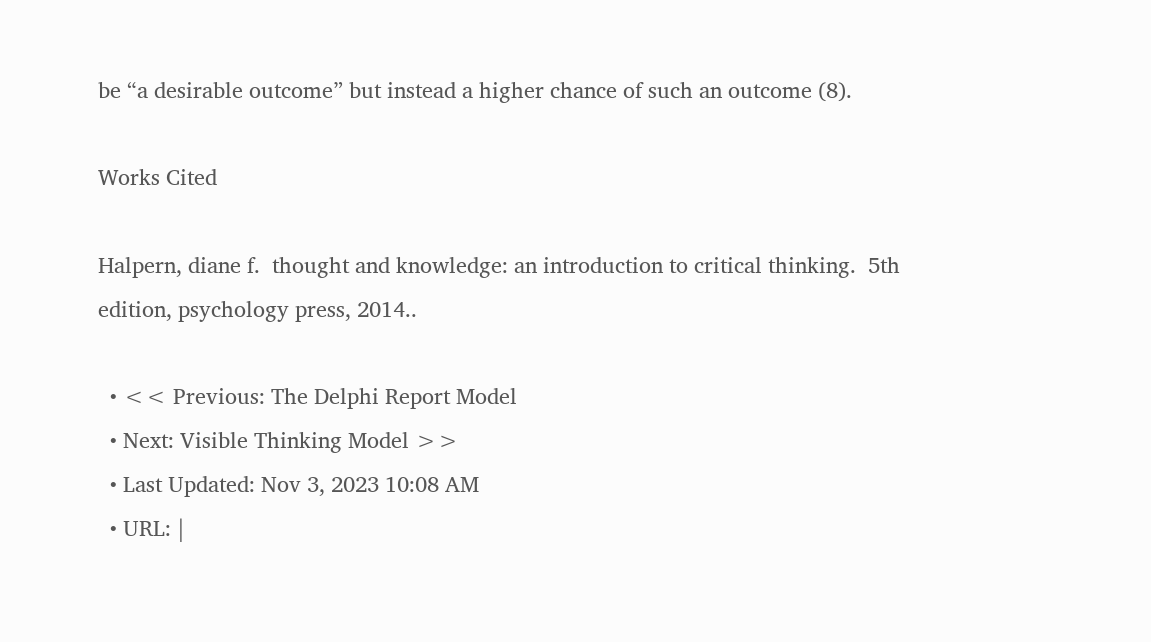be “a desirable outcome” but instead a higher chance of such an outcome (8).

Works Cited

Halpern, diane f.  thought and knowledge: an introduction to critical thinking.  5th edition, psychology press, 2014..

  • << Previous: The Delphi Report Model
  • Next: Visible Thinking Model >>
  • Last Updated: Nov 3, 2023 10:08 AM
  • URL: |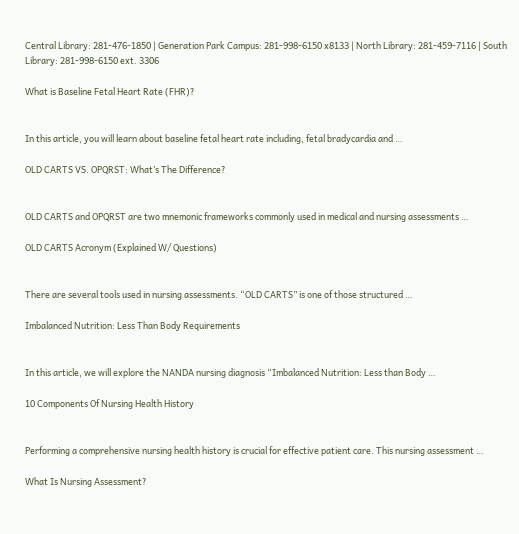Central Library: 281-476-1850 | Generation Park Campus: 281-998-6150 x8133 | North Library: 281-459-7116 | South Library: 281-998-6150 ext. 3306

What is Baseline Fetal Heart Rate (FHR)?


In this article, you will learn about baseline fetal heart rate including, fetal bradycardia and …

OLD CARTS VS. OPQRST: What’s The Difference?


OLD CARTS and OPQRST are two mnemonic frameworks commonly used in medical and nursing assessments …

OLD CARTS Acronym (Explained W/ Questions)


There are several tools used in nursing assessments. “OLD CARTS” is one of those structured …

Imbalanced Nutrition: Less Than Body Requirements


In this article, we will explore the NANDA nursing diagnosis “Imbalanced Nutrition: Less than Body …

10 Components Of Nursing Health History


Performing a comprehensive nursing health history is crucial for effective patient care. This nursing assessment …

What Is Nursing Assessment?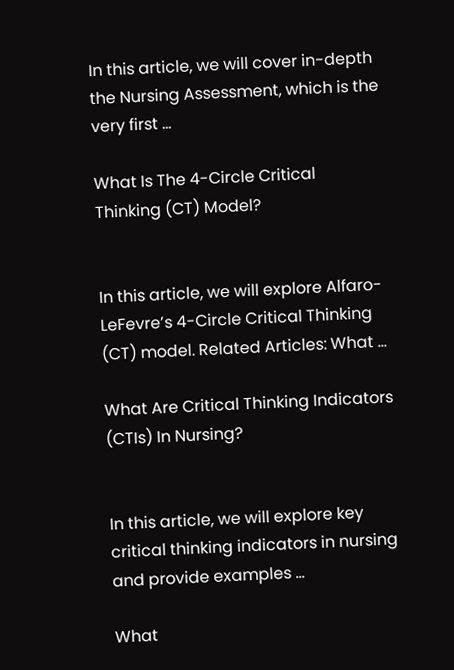In this article, we will cover in-depth the Nursing Assessment, which is the very first …

What Is The 4-Circle Critical Thinking (CT) Model?


In this article, we will explore Alfaro-LeFevre’s 4-Circle Critical Thinking (CT) model. Related Articles: What …

What Are Critical Thinking Indicators (CTIs) In Nursing?


In this article, we will explore key critical thinking indicators in nursing and provide examples …

What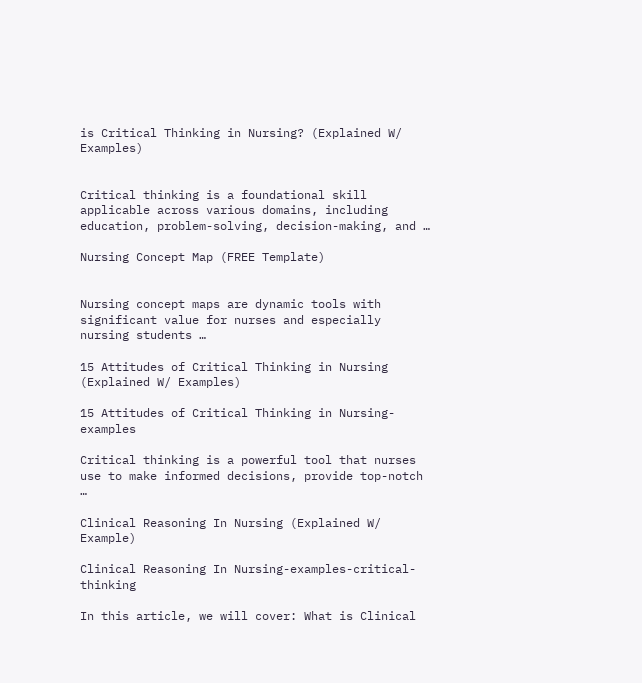is Critical Thinking in Nursing? (Explained W/ Examples)


Critical thinking is a foundational skill applicable across various domains, including education, problem-solving, decision-making, and …

Nursing Concept Map (FREE Template)


Nursing concept maps are dynamic tools with significant value for nurses and especially nursing students …

15 Attitudes of Critical Thinking in Nursing (Explained W/ Examples)

15 Attitudes of Critical Thinking in Nursing-examples

Critical thinking is a powerful tool that nurses use to make informed decisions, provide top-notch …

Clinical Reasoning In Nursing (Explained W/ Example)

Clinical Reasoning In Nursing-examples-critical-thinking

In this article, we will cover: What is Clinical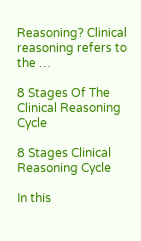Reasoning? Clinical reasoning refers to the …

8 Stages Of The Clinical Reasoning Cycle

8 Stages Clinical Reasoning Cycle

In this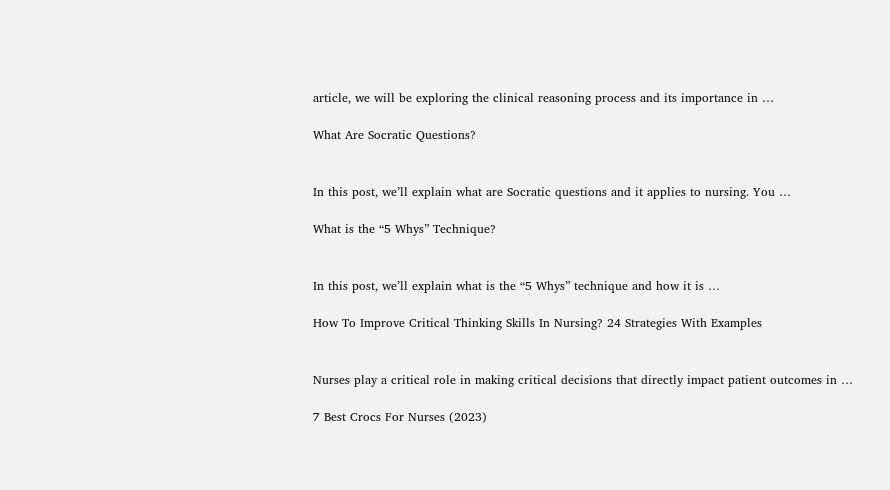article, we will be exploring the clinical reasoning process and its importance in …

What Are Socratic Questions?


In this post, we’ll explain what are Socratic questions and it applies to nursing. You …

What is the “5 Whys” Technique?


In this post, we’ll explain what is the “5 Whys” technique and how it is …

How To Improve Critical Thinking Skills In Nursing? 24 Strategies With Examples


Nurses play a critical role in making critical decisions that directly impact patient outcomes in …

7 Best Crocs For Nurses (2023)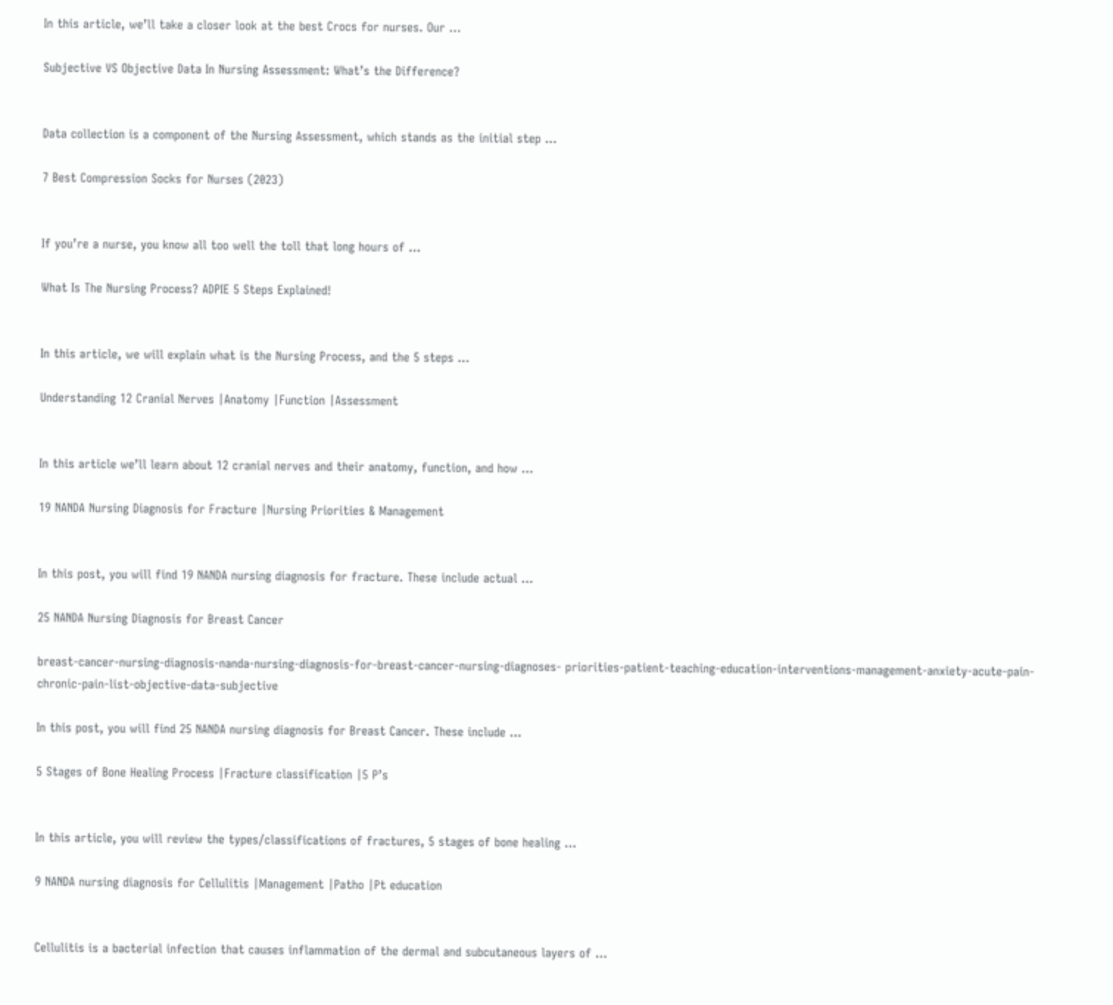In this article, we’ll take a closer look at the best Crocs for nurses. Our …

Subjective VS Objective Data In Nursing Assessment: What’s the Difference?


Data collection is a component of the Nursing Assessment, which stands as the initial step …

7 Best Compression Socks for Nurses (2023)


If you’re a nurse, you know all too well the toll that long hours of …

What Is The Nursing Process? ADPIE 5 Steps Explained!


In this article, we will explain what is the Nursing Process, and the 5 steps …

Understanding 12 Cranial Nerves |Anatomy |Function |Assessment


In this article we’ll learn about 12 cranial nerves and their anatomy, function, and how …

19 NANDA Nursing Diagnosis for Fracture |Nursing Priorities & Management


In this post, you will find 19 NANDA nursing diagnosis for fracture. These include actual …

25 NANDA Nursing Diagnosis for Breast Cancer

breast-cancer-nursing-diagnosis-nanda-nursing-diagnosis-for-breast-cancer-nursing-diagnoses- priorities-patient-teaching-education-interventions-management-anxiety-acute-pain-chronic-pain-list-objective-data-subjective

In this post, you will find 25 NANDA nursing diagnosis for Breast Cancer. These include …

5 Stages of Bone Healing Process |Fracture classification |5 P’s


In this article, you will review the types/classifications of fractures, 5 stages of bone healing …

9 NANDA nursing diagnosis for Cellulitis |Management |Patho |Pt education


Cellulitis is a bacterial infection that causes inflammation of the dermal and subcutaneous layers of …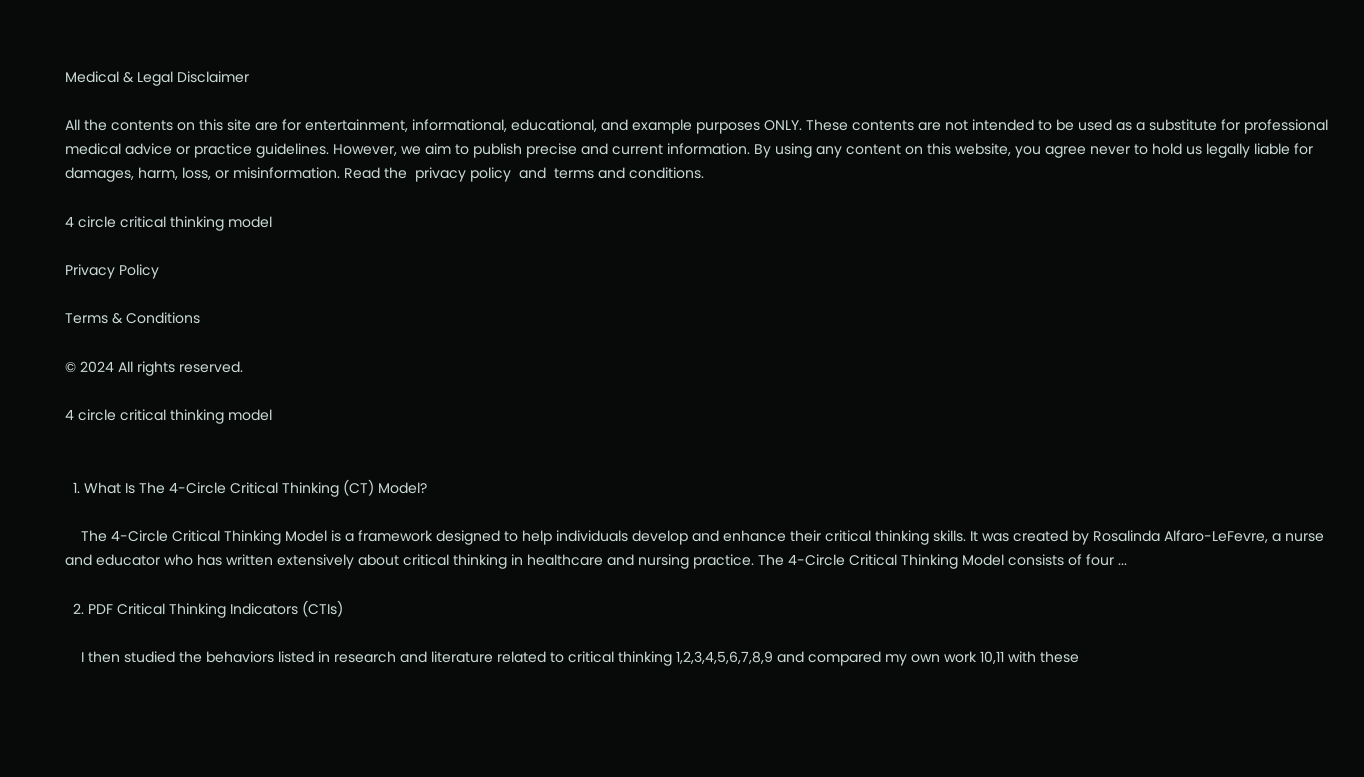Medical & Legal Disclaimer

All the contents on this site are for entertainment, informational, educational, and example purposes ONLY. These contents are not intended to be used as a substitute for professional medical advice or practice guidelines. However, we aim to publish precise and current information. By using any content on this website, you agree never to hold us legally liable for damages, harm, loss, or misinformation. Read the  privacy policy  and  terms and conditions.

4 circle critical thinking model

Privacy Policy

Terms & Conditions

© 2024 All rights reserved.

4 circle critical thinking model


  1. What Is The 4-Circle Critical Thinking (CT) Model?

    The 4-Circle Critical Thinking Model is a framework designed to help individuals develop and enhance their critical thinking skills. It was created by Rosalinda Alfaro-LeFevre, a nurse and educator who has written extensively about critical thinking in healthcare and nursing practice. The 4-Circle Critical Thinking Model consists of four ...

  2. PDF Critical Thinking Indicators (CTIs)

    I then studied the behaviors listed in research and literature related to critical thinking 1,2,3,4,5,6,7,8,9 and compared my own work 10,11 with these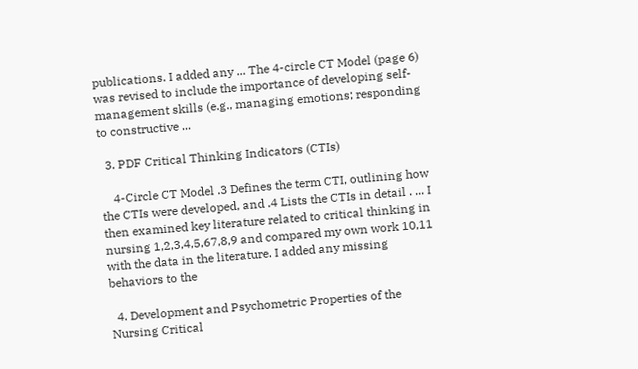publications. I added any ... The 4-circle CT Model (page 6) was revised to include the importance of developing self-management skills (e.g., managing emotions; responding to constructive ...

  3. PDF Critical Thinking Indicators (CTIs)

    4-Circle CT Model .3 Defines the term CTI, outlining how the CTIs were developed, and .4 Lists the CTIs in detail . ... I then examined key literature related to critical thinking in nursing 1,2,3,4,5,67,8,9 and compared my own work 10,11 with the data in the literature. I added any missing behaviors to the

  4. Development and Psychometric Properties of the Nursing Critical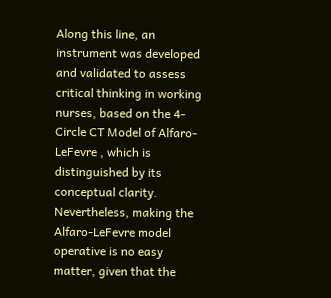Along this line, an instrument was developed and validated to assess critical thinking in working nurses, based on the 4-Circle CT Model of Alfaro-LeFevre , which is distinguished by its conceptual clarity. Nevertheless, making the Alfaro-LeFevre model operative is no easy matter, given that the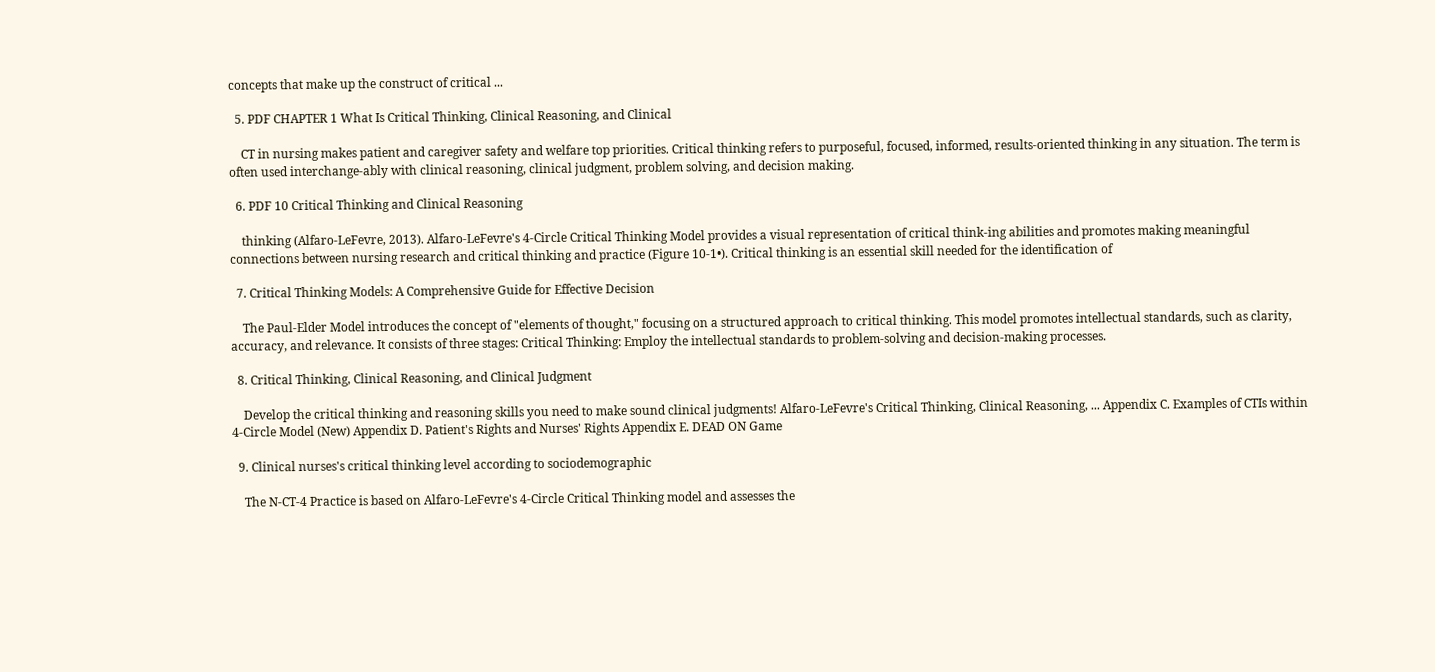concepts that make up the construct of critical ...

  5. PDF CHAPTER 1 What Is Critical Thinking, Clinical Reasoning, and Clinical

    CT in nursing makes patient and caregiver safety and welfare top priorities. Critical thinking refers to purposeful, focused, informed, results-oriented thinking in any situation. The term is often used interchange-ably with clinical reasoning, clinical judgment, problem solving, and decision making.

  6. PDF 10 Critical Thinking and Clinical Reasoning

    thinking (Alfaro-LeFevre, 2013). Alfaro-LeFevre's 4-Circle Critical Thinking Model provides a visual representation of critical think-ing abilities and promotes making meaningful connections between nursing research and critical thinking and practice (Figure 10-1•). Critical thinking is an essential skill needed for the identification of

  7. Critical Thinking Models: A Comprehensive Guide for Effective Decision

    The Paul-Elder Model introduces the concept of "elements of thought," focusing on a structured approach to critical thinking. This model promotes intellectual standards, such as clarity, accuracy, and relevance. It consists of three stages: Critical Thinking: Employ the intellectual standards to problem-solving and decision-making processes.

  8. Critical Thinking, Clinical Reasoning, and Clinical Judgment

    Develop the critical thinking and reasoning skills you need to make sound clinical judgments! Alfaro-LeFevre's Critical Thinking, Clinical Reasoning, ... Appendix C. Examples of CTIs within 4-Circle Model (New) Appendix D. Patient's Rights and Nurses' Rights Appendix E. DEAD ON Game

  9. Clinical nurses's critical thinking level according to sociodemographic

    The N-CT-4 Practice is based on Alfaro-LeFevre's 4-Circle Critical Thinking model and assesses the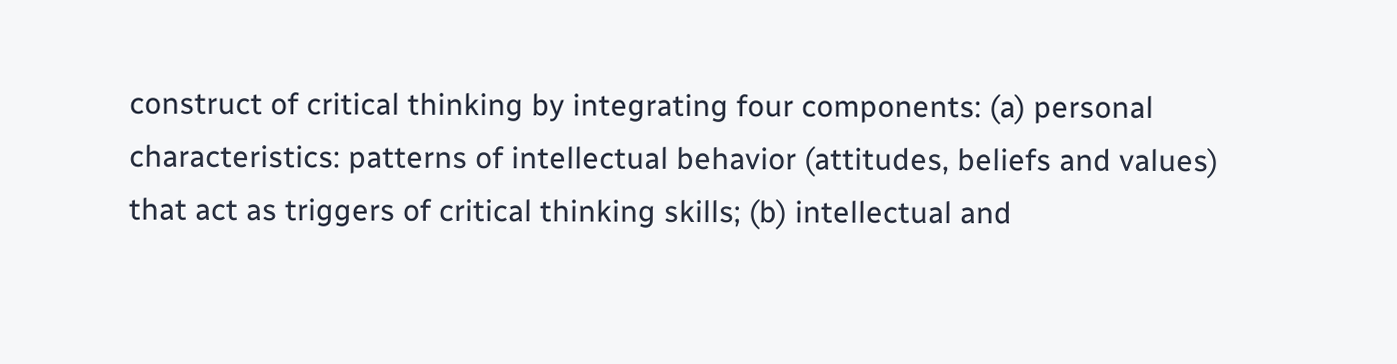construct of critical thinking by integrating four components: (a) personal characteristics: patterns of intellectual behavior (attitudes, beliefs and values) that act as triggers of critical thinking skills; (b) intellectual and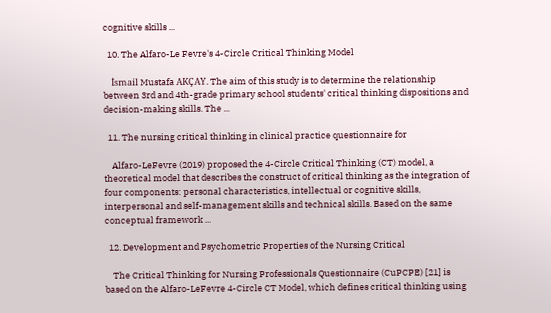cognitive skills ...

  10. The Alfaro-Le Fevre's 4-Circle Critical Thinking Model

    İsmail Mustafa AKÇAY. The aim of this study is to determine the relationship between 3rd and 4th-grade primary school students' critical thinking dispositions and decision-making skills. The ...

  11. The nursing critical thinking in clinical practice questionnaire for

    Alfaro-LeFevre (2019) proposed the 4-Circle Critical Thinking (CT) model, a theoretical model that describes the construct of critical thinking as the integration of four components: personal characteristics, intellectual or cognitive skills, interpersonal and self-management skills and technical skills. Based on the same conceptual framework ...

  12. Development and Psychometric Properties of the Nursing Critical

    The Critical Thinking for Nursing Professionals Questionnaire (CuPCPE) [21] is based on the Alfaro-LeFevre 4-Circle CT Model, which defines critical thinking using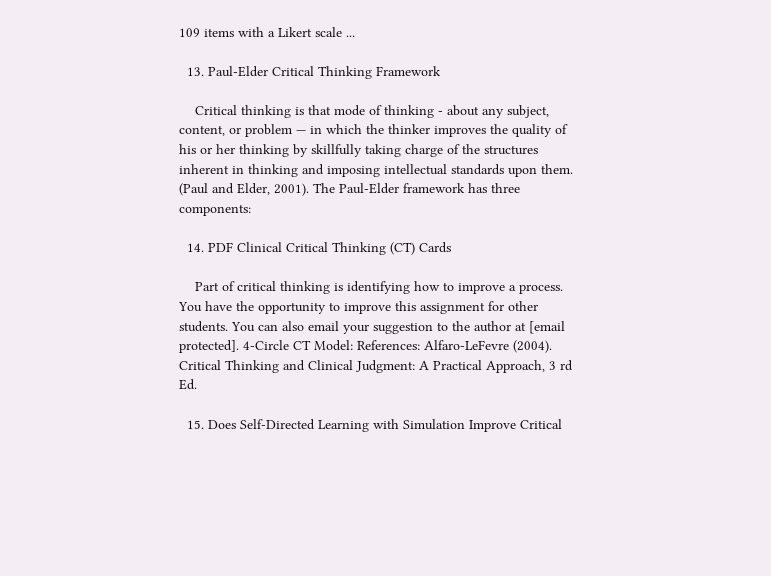109 items with a Likert scale ...

  13. Paul-Elder Critical Thinking Framework

    Critical thinking is that mode of thinking - about any subject, content, or problem — in which the thinker improves the quality of his or her thinking by skillfully taking charge of the structures inherent in thinking and imposing intellectual standards upon them. (Paul and Elder, 2001). The Paul-Elder framework has three components:

  14. PDF Clinical Critical Thinking (CT) Cards

    Part of critical thinking is identifying how to improve a process. You have the opportunity to improve this assignment for other students. You can also email your suggestion to the author at [email protected]. 4-Circle CT Model: References: Alfaro-LeFevre (2004). Critical Thinking and Clinical Judgment: A Practical Approach, 3 rd Ed.

  15. Does Self-Directed Learning with Simulation Improve Critical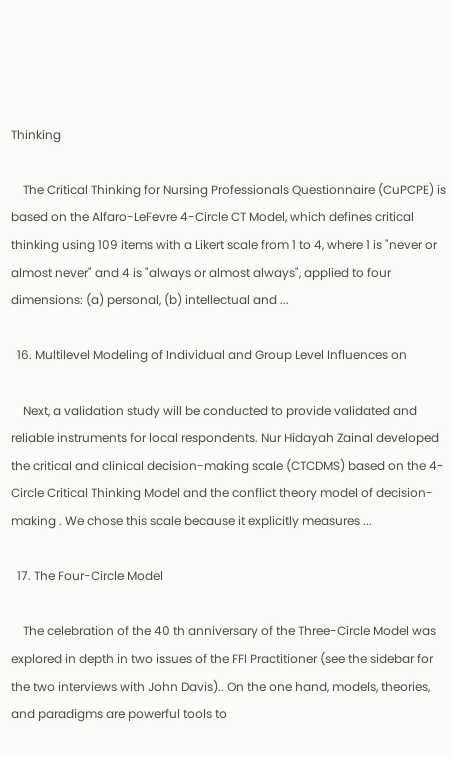Thinking

    The Critical Thinking for Nursing Professionals Questionnaire (CuPCPE) is based on the Alfaro-LeFevre 4-Circle CT Model, which defines critical thinking using 109 items with a Likert scale from 1 to 4, where 1 is "never or almost never" and 4 is "always or almost always", applied to four dimensions: (a) personal, (b) intellectual and ...

  16. Multilevel Modeling of Individual and Group Level Influences on

    Next, a validation study will be conducted to provide validated and reliable instruments for local respondents. Nur Hidayah Zainal developed the critical and clinical decision-making scale (CTCDMS) based on the 4-Circle Critical Thinking Model and the conflict theory model of decision-making . We chose this scale because it explicitly measures ...

  17. The Four-Circle Model

    The celebration of the 40 th anniversary of the Three-Circle Model was explored in depth in two issues of the FFI Practitioner (see the sidebar for the two interviews with John Davis).. On the one hand, models, theories, and paradigms are powerful tools to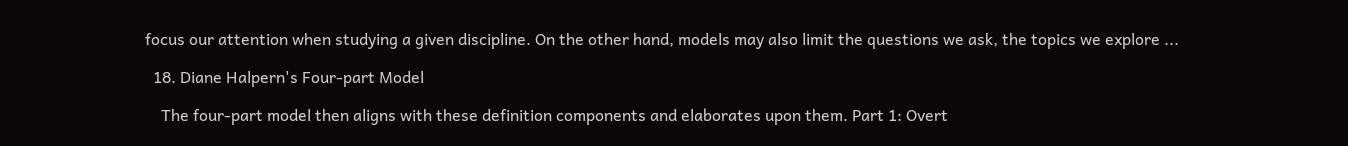focus our attention when studying a given discipline. On the other hand, models may also limit the questions we ask, the topics we explore ...

  18. Diane Halpern's Four-part Model

    The four-part model then aligns with these definition components and elaborates upon them. Part 1: Overt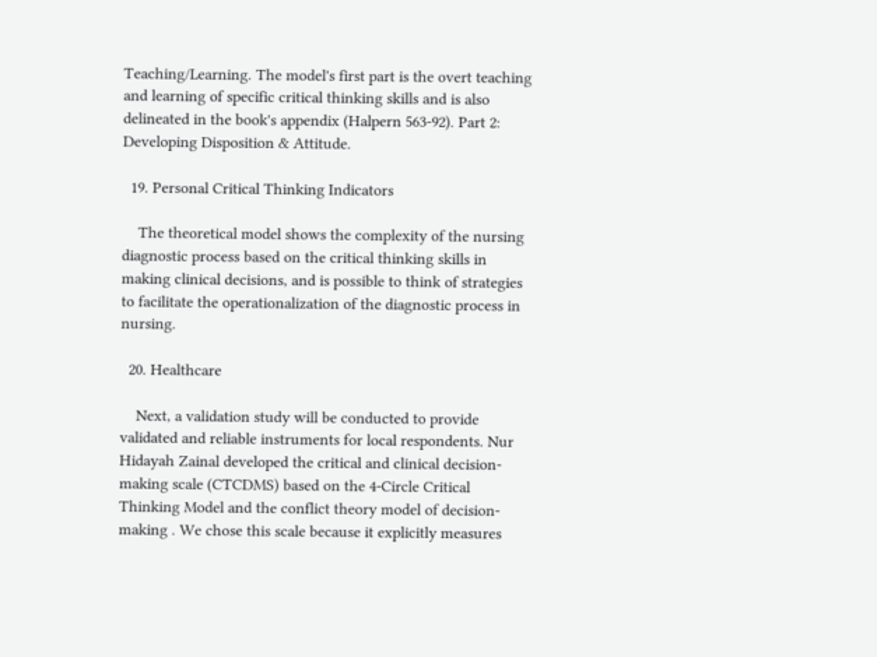Teaching/Learning. The model's first part is the overt teaching and learning of specific critical thinking skills and is also delineated in the book's appendix (Halpern 563-92). Part 2: Developing Disposition & Attitude.

  19. Personal Critical Thinking Indicators

    The theoretical model shows the complexity of the nursing diagnostic process based on the critical thinking skills in making clinical decisions, and is possible to think of strategies to facilitate the operationalization of the diagnostic process in nursing.

  20. Healthcare

    Next, a validation study will be conducted to provide validated and reliable instruments for local respondents. Nur Hidayah Zainal developed the critical and clinical decision-making scale (CTCDMS) based on the 4-Circle Critical Thinking Model and the conflict theory model of decision-making . We chose this scale because it explicitly measures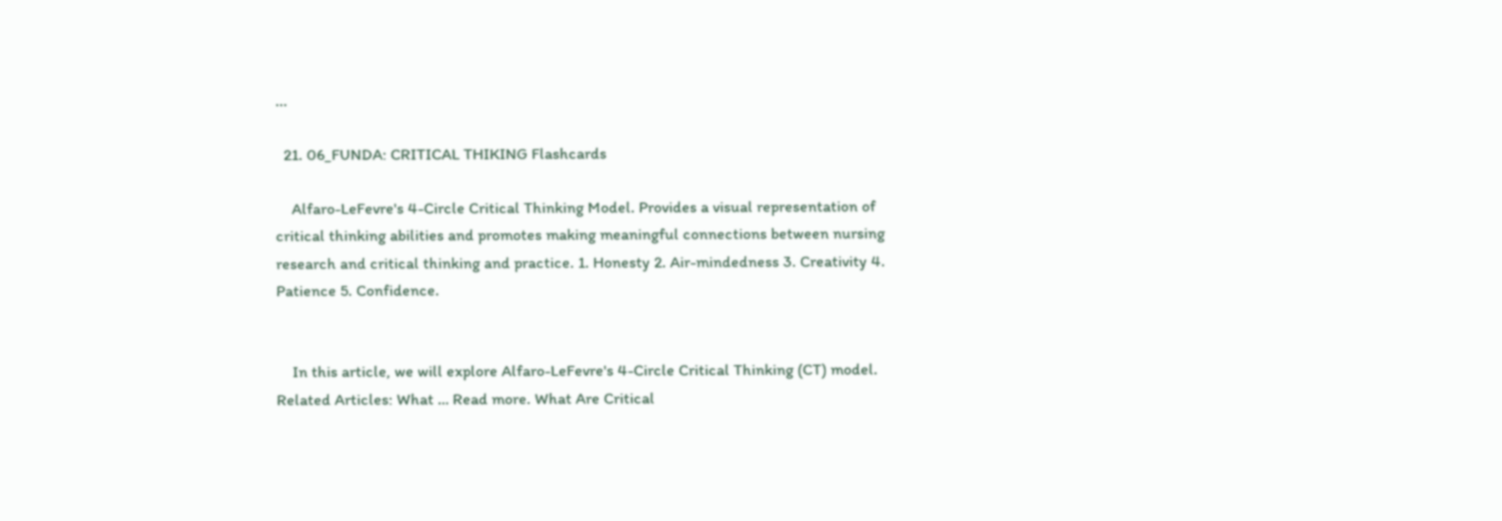...

  21. 06_FUNDA: CRITICAL THIKING Flashcards

    Alfaro-LeFevre's 4-Circle Critical Thinking Model. Provides a visual representation of critical thinking abilities and promotes making meaningful connections between nursing research and critical thinking and practice. 1. Honesty 2. Air-mindedness 3. Creativity 4. Patience 5. Confidence.


    In this article, we will explore Alfaro-LeFevre's 4-Circle Critical Thinking (CT) model. Related Articles: What … Read more. What Are Critical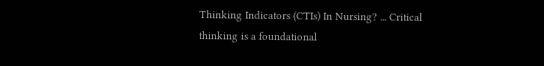Thinking Indicators (CTIs) In Nursing? ... Critical thinking is a foundational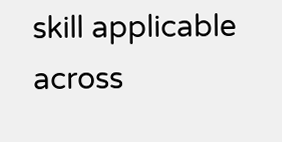skill applicable across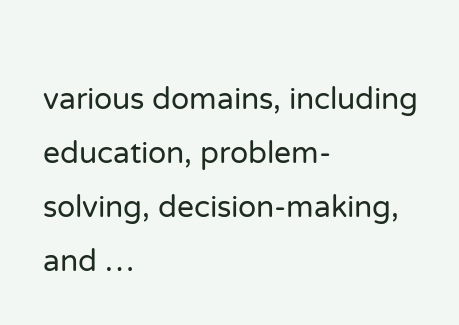various domains, including education, problem-solving, decision-making, and …